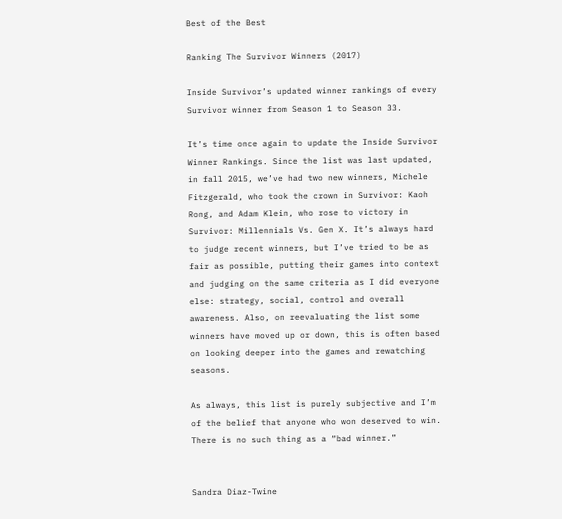Best of the Best

Ranking The Survivor Winners (2017)

Inside Survivor’s updated winner rankings of every Survivor winner from Season 1 to Season 33.

It’s time once again to update the Inside Survivor Winner Rankings. Since the list was last updated, in fall 2015, we’ve had two new winners, Michele Fitzgerald, who took the crown in Survivor: Kaoh Rong, and Adam Klein, who rose to victory in Survivor: Millennials Vs. Gen X. It’s always hard to judge recent winners, but I’ve tried to be as fair as possible, putting their games into context and judging on the same criteria as I did everyone else: strategy, social, control and overall awareness. Also, on reevaluating the list some winners have moved up or down, this is often based on looking deeper into the games and rewatching seasons.

As always, this list is purely subjective and I’m of the belief that anyone who won deserved to win. There is no such thing as a “bad winner.”


Sandra Diaz-Twine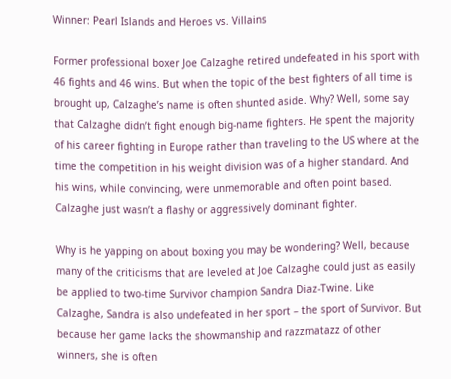Winner: Pearl Islands and Heroes vs. Villains

Former professional boxer Joe Calzaghe retired undefeated in his sport with 46 fights and 46 wins. But when the topic of the best fighters of all time is brought up, Calzaghe’s name is often shunted aside. Why? Well, some say that Calzaghe didn’t fight enough big-name fighters. He spent the majority of his career fighting in Europe rather than traveling to the US where at the time the competition in his weight division was of a higher standard. And his wins, while convincing, were unmemorable and often point based. Calzaghe just wasn’t a flashy or aggressively dominant fighter.

Why is he yapping on about boxing you may be wondering? Well, because many of the criticisms that are leveled at Joe Calzaghe could just as easily be applied to two-time Survivor champion Sandra Diaz-Twine. Like Calzaghe, Sandra is also undefeated in her sport – the sport of Survivor. But because her game lacks the showmanship and razzmatazz of other winners, she is often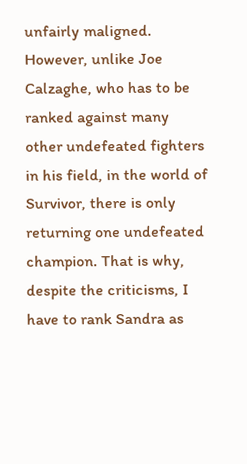unfairly maligned. However, unlike Joe Calzaghe, who has to be ranked against many other undefeated fighters in his field, in the world of Survivor, there is only returning one undefeated champion. That is why, despite the criticisms, I have to rank Sandra as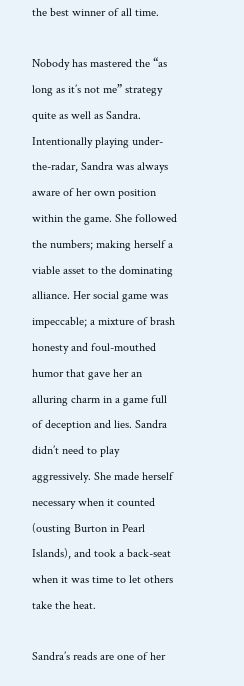the best winner of all time.

Nobody has mastered the “as long as it’s not me” strategy quite as well as Sandra. Intentionally playing under-the-radar, Sandra was always aware of her own position within the game. She followed the numbers; making herself a viable asset to the dominating alliance. Her social game was impeccable; a mixture of brash honesty and foul-mouthed humor that gave her an alluring charm in a game full of deception and lies. Sandra didn’t need to play aggressively. She made herself necessary when it counted (ousting Burton in Pearl Islands), and took a back-seat when it was time to let others take the heat.

Sandra’s reads are one of her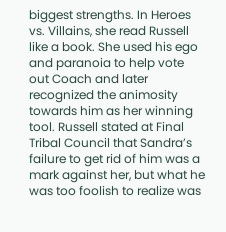biggest strengths. In Heroes vs. Villains, she read Russell like a book. She used his ego and paranoia to help vote out Coach and later recognized the animosity towards him as her winning tool. Russell stated at Final Tribal Council that Sandra’s failure to get rid of him was a mark against her, but what he was too foolish to realize was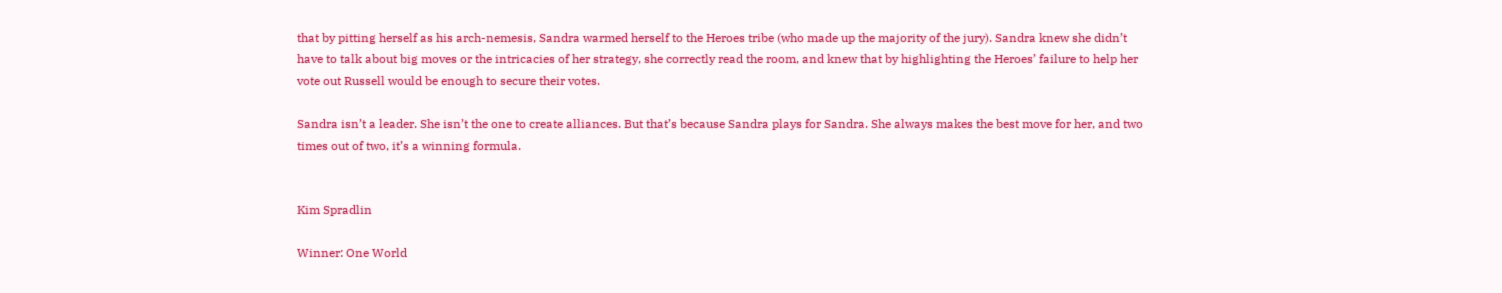that by pitting herself as his arch-nemesis, Sandra warmed herself to the Heroes tribe (who made up the majority of the jury). Sandra knew she didn’t have to talk about big moves or the intricacies of her strategy, she correctly read the room, and knew that by highlighting the Heroes’ failure to help her vote out Russell would be enough to secure their votes.

Sandra isn’t a leader. She isn’t the one to create alliances. But that’s because Sandra plays for Sandra. She always makes the best move for her, and two times out of two, it’s a winning formula.


Kim Spradlin

Winner: One World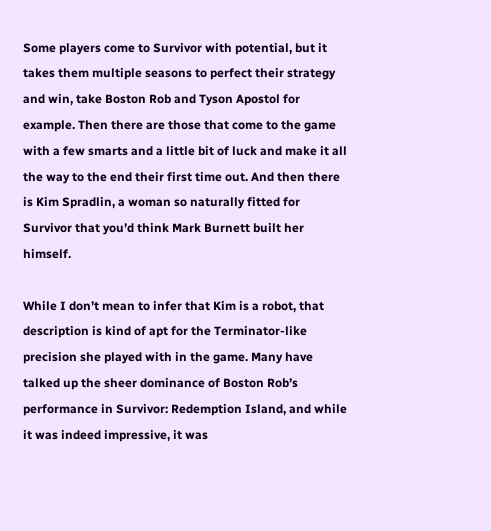Some players come to Survivor with potential, but it takes them multiple seasons to perfect their strategy and win, take Boston Rob and Tyson Apostol for example. Then there are those that come to the game with a few smarts and a little bit of luck and make it all the way to the end their first time out. And then there is Kim Spradlin, a woman so naturally fitted for Survivor that you’d think Mark Burnett built her himself.

While I don’t mean to infer that Kim is a robot, that description is kind of apt for the Terminator-like precision she played with in the game. Many have talked up the sheer dominance of Boston Rob’s performance in Survivor: Redemption Island, and while it was indeed impressive, it was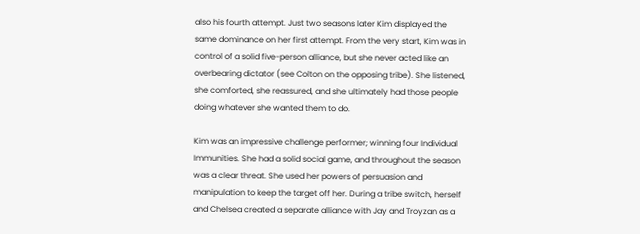also his fourth attempt. Just two seasons later Kim displayed the same dominance on her first attempt. From the very start, Kim was in control of a solid five-person alliance, but she never acted like an overbearing dictator (see Colton on the opposing tribe). She listened, she comforted, she reassured, and she ultimately had those people doing whatever she wanted them to do.

Kim was an impressive challenge performer; winning four Individual Immunities. She had a solid social game, and throughout the season was a clear threat. She used her powers of persuasion and manipulation to keep the target off her. During a tribe switch, herself and Chelsea created a separate alliance with Jay and Troyzan as a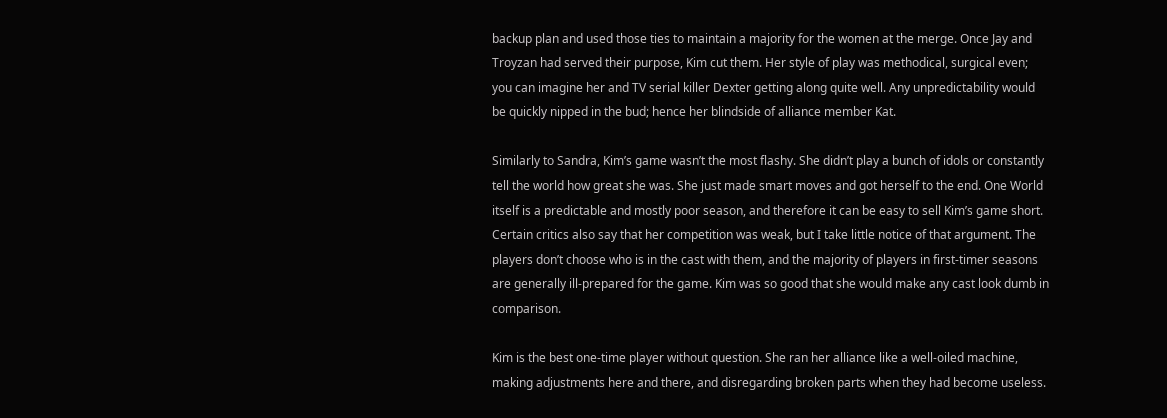backup plan and used those ties to maintain a majority for the women at the merge. Once Jay and Troyzan had served their purpose, Kim cut them. Her style of play was methodical, surgical even; you can imagine her and TV serial killer Dexter getting along quite well. Any unpredictability would be quickly nipped in the bud; hence her blindside of alliance member Kat.

Similarly to Sandra, Kim’s game wasn’t the most flashy. She didn’t play a bunch of idols or constantly tell the world how great she was. She just made smart moves and got herself to the end. One World itself is a predictable and mostly poor season, and therefore it can be easy to sell Kim’s game short. Certain critics also say that her competition was weak, but I take little notice of that argument. The players don’t choose who is in the cast with them, and the majority of players in first-timer seasons are generally ill-prepared for the game. Kim was so good that she would make any cast look dumb in comparison.

Kim is the best one-time player without question. She ran her alliance like a well-oiled machine, making adjustments here and there, and disregarding broken parts when they had become useless.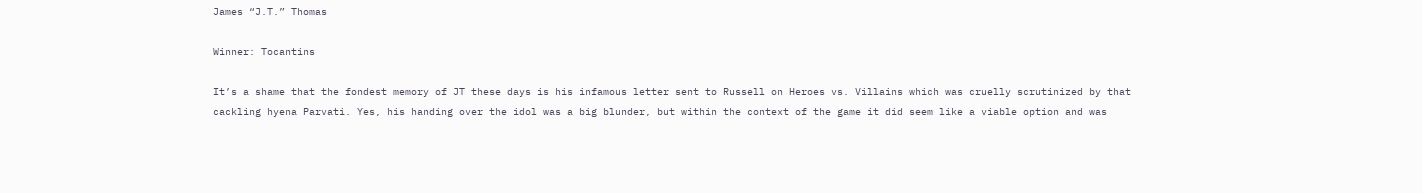James “J.T.” Thomas

Winner: Tocantins

It’s a shame that the fondest memory of JT these days is his infamous letter sent to Russell on Heroes vs. Villains which was cruelly scrutinized by that cackling hyena Parvati. Yes, his handing over the idol was a big blunder, but within the context of the game it did seem like a viable option and was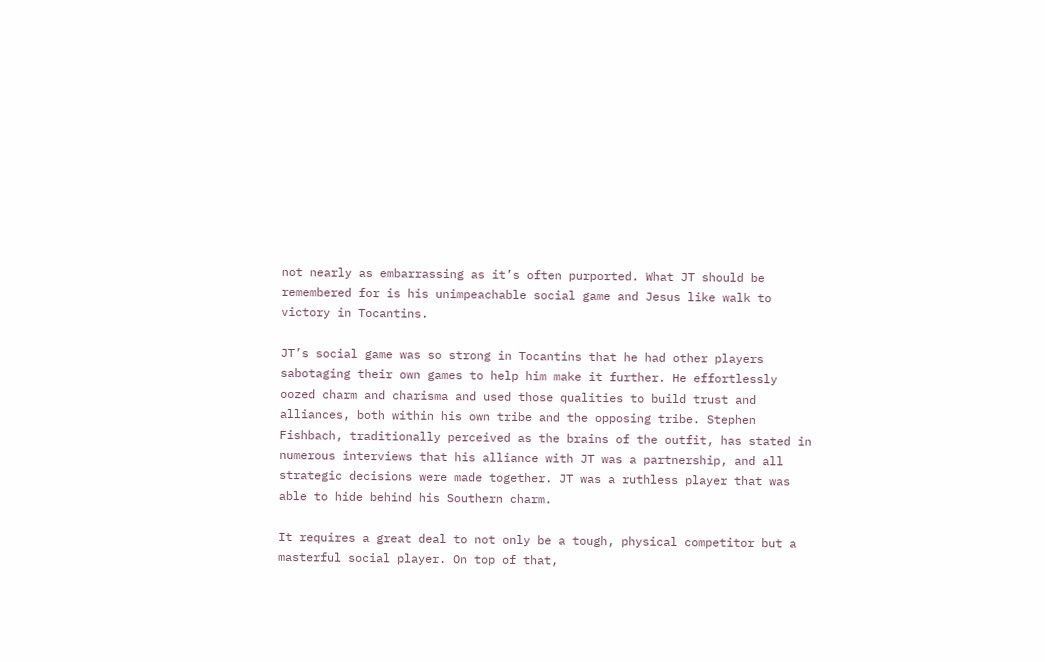not nearly as embarrassing as it’s often purported. What JT should be remembered for is his unimpeachable social game and Jesus like walk to victory in Tocantins.

JT’s social game was so strong in Tocantins that he had other players sabotaging their own games to help him make it further. He effortlessly oozed charm and charisma and used those qualities to build trust and alliances, both within his own tribe and the opposing tribe. Stephen Fishbach, traditionally perceived as the brains of the outfit, has stated in numerous interviews that his alliance with JT was a partnership, and all strategic decisions were made together. JT was a ruthless player that was able to hide behind his Southern charm.

It requires a great deal to not only be a tough, physical competitor but a masterful social player. On top of that,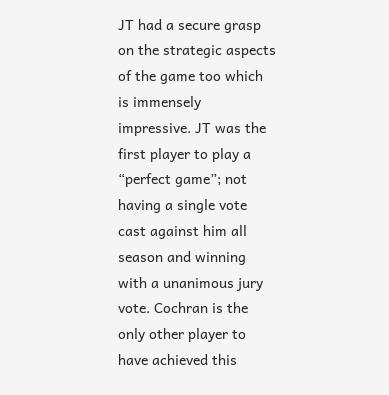JT had a secure grasp on the strategic aspects of the game too which is immensely impressive. JT was the first player to play a “perfect game”; not having a single vote cast against him all season and winning with a unanimous jury vote. Cochran is the only other player to have achieved this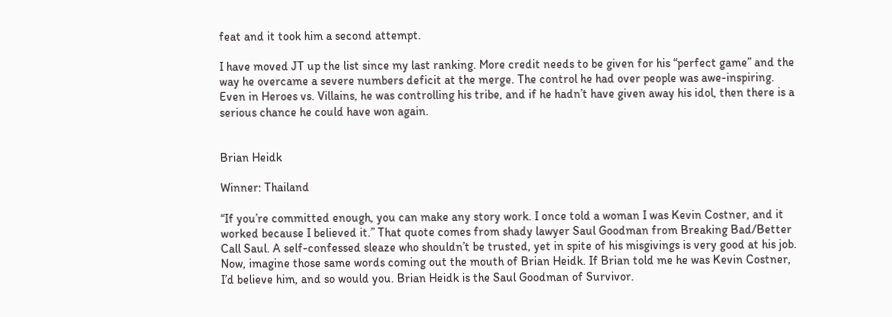feat and it took him a second attempt.

I have moved JT up the list since my last ranking. More credit needs to be given for his “perfect game” and the way he overcame a severe numbers deficit at the merge. The control he had over people was awe-inspiring. Even in Heroes vs. Villains, he was controlling his tribe, and if he hadn’t have given away his idol, then there is a serious chance he could have won again.


Brian Heidk

Winner: Thailand

“If you’re committed enough, you can make any story work. I once told a woman I was Kevin Costner, and it worked because I believed it.” That quote comes from shady lawyer Saul Goodman from Breaking Bad/Better Call Saul. A self-confessed sleaze who shouldn’t be trusted, yet in spite of his misgivings is very good at his job. Now, imagine those same words coming out the mouth of Brian Heidk. If Brian told me he was Kevin Costner, I’d believe him, and so would you. Brian Heidk is the Saul Goodman of Survivor.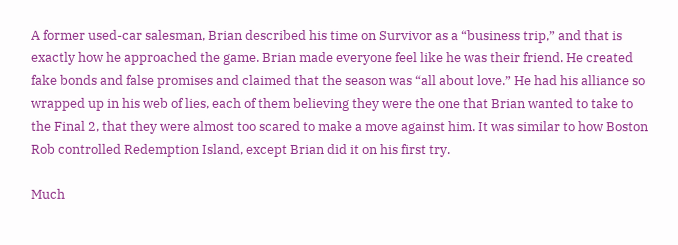A former used-car salesman, Brian described his time on Survivor as a “business trip,” and that is exactly how he approached the game. Brian made everyone feel like he was their friend. He created fake bonds and false promises and claimed that the season was “all about love.” He had his alliance so wrapped up in his web of lies, each of them believing they were the one that Brian wanted to take to the Final 2, that they were almost too scared to make a move against him. It was similar to how Boston Rob controlled Redemption Island, except Brian did it on his first try.

Much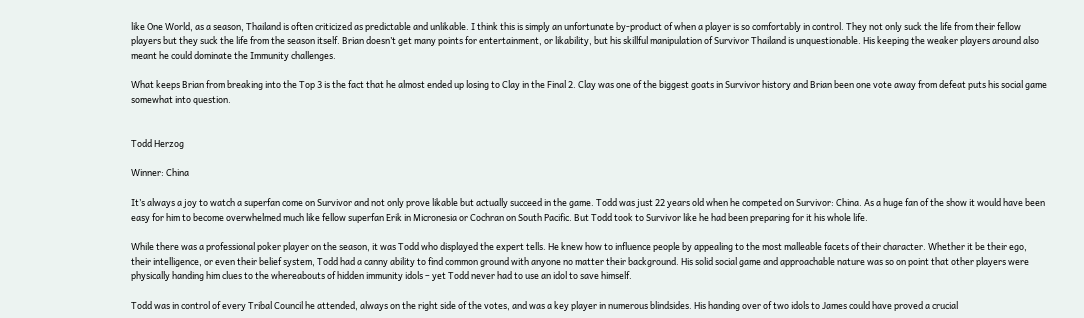like One World, as a season, Thailand is often criticized as predictable and unlikable. I think this is simply an unfortunate by-product of when a player is so comfortably in control. They not only suck the life from their fellow players but they suck the life from the season itself. Brian doesn’t get many points for entertainment, or likability, but his skillful manipulation of Survivor Thailand is unquestionable. His keeping the weaker players around also meant he could dominate the Immunity challenges.

What keeps Brian from breaking into the Top 3 is the fact that he almost ended up losing to Clay in the Final 2. Clay was one of the biggest goats in Survivor history and Brian been one vote away from defeat puts his social game somewhat into question.


Todd Herzog

Winner: China

It’s always a joy to watch a superfan come on Survivor and not only prove likable but actually succeed in the game. Todd was just 22 years old when he competed on Survivor: China. As a huge fan of the show it would have been easy for him to become overwhelmed much like fellow superfan Erik in Micronesia or Cochran on South Pacific. But Todd took to Survivor like he had been preparing for it his whole life.

While there was a professional poker player on the season, it was Todd who displayed the expert tells. He knew how to influence people by appealing to the most malleable facets of their character. Whether it be their ego, their intelligence, or even their belief system, Todd had a canny ability to find common ground with anyone no matter their background. His solid social game and approachable nature was so on point that other players were physically handing him clues to the whereabouts of hidden immunity idols – yet Todd never had to use an idol to save himself.

Todd was in control of every Tribal Council he attended, always on the right side of the votes, and was a key player in numerous blindsides. His handing over of two idols to James could have proved a crucial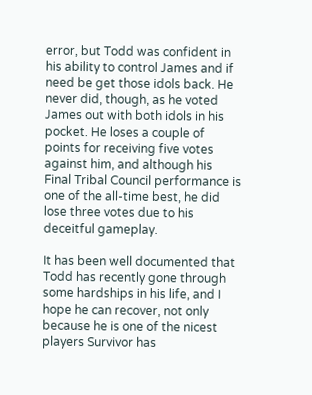error, but Todd was confident in his ability to control James and if need be get those idols back. He never did, though, as he voted James out with both idols in his pocket. He loses a couple of points for receiving five votes against him, and although his Final Tribal Council performance is one of the all-time best, he did lose three votes due to his deceitful gameplay.

It has been well documented that Todd has recently gone through some hardships in his life, and I hope he can recover, not only because he is one of the nicest players Survivor has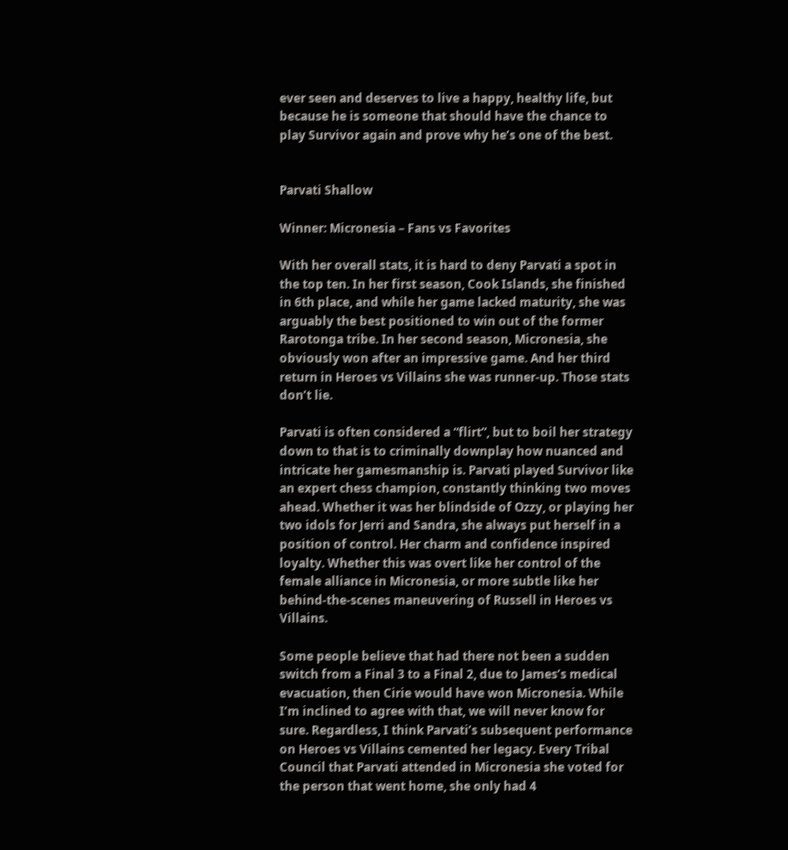ever seen and deserves to live a happy, healthy life, but because he is someone that should have the chance to play Survivor again and prove why he’s one of the best.


Parvati Shallow

Winner: Micronesia – Fans vs Favorites

With her overall stats, it is hard to deny Parvati a spot in the top ten. In her first season, Cook Islands, she finished in 6th place, and while her game lacked maturity, she was arguably the best positioned to win out of the former Rarotonga tribe. In her second season, Micronesia, she obviously won after an impressive game. And her third return in Heroes vs Villains she was runner-up. Those stats don’t lie.

Parvati is often considered a “flirt”, but to boil her strategy down to that is to criminally downplay how nuanced and intricate her gamesmanship is. Parvati played Survivor like an expert chess champion, constantly thinking two moves ahead. Whether it was her blindside of Ozzy, or playing her two idols for Jerri and Sandra, she always put herself in a position of control. Her charm and confidence inspired loyalty. Whether this was overt like her control of the female alliance in Micronesia, or more subtle like her behind-the-scenes maneuvering of Russell in Heroes vs Villains.

Some people believe that had there not been a sudden switch from a Final 3 to a Final 2, due to James’s medical evacuation, then Cirie would have won Micronesia. While I’m inclined to agree with that, we will never know for sure. Regardless, I think Parvati’s subsequent performance on Heroes vs Villains cemented her legacy. Every Tribal Council that Parvati attended in Micronesia she voted for the person that went home, she only had 4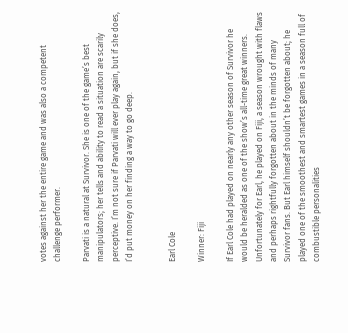votes against her the entire game and was also a competent challenge performer.

Parvati is a natural at Survivor. She is one of the game’s best manipulators; her tells and ability to read a situation are scarily perceptive. I’m not sure if Parvati will ever play again, but if she does, I’d put money on her finding a way to go deep.


Earl Cole

Winner: Fiji

If Earl Cole had played on nearly any other season of Survivor he would be heralded as one of the show’s all-time great winners. Unfortunately for Earl, he played on Fiji, a season wrought with flaws and perhaps rightfully forgotten about in the minds of many Survivor fans. But Earl himself shouldn’t be forgotten about; he played one of the smoothest and smartest games in a season full of combustible personalities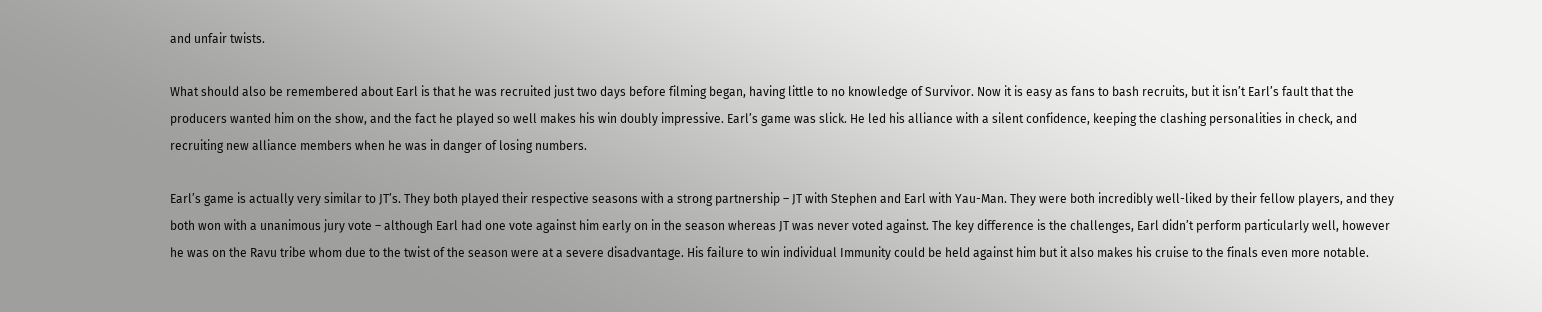and unfair twists.

What should also be remembered about Earl is that he was recruited just two days before filming began, having little to no knowledge of Survivor. Now it is easy as fans to bash recruits, but it isn’t Earl’s fault that the producers wanted him on the show, and the fact he played so well makes his win doubly impressive. Earl’s game was slick. He led his alliance with a silent confidence, keeping the clashing personalities in check, and recruiting new alliance members when he was in danger of losing numbers.

Earl’s game is actually very similar to JT’s. They both played their respective seasons with a strong partnership – JT with Stephen and Earl with Yau-Man. They were both incredibly well-liked by their fellow players, and they both won with a unanimous jury vote – although Earl had one vote against him early on in the season whereas JT was never voted against. The key difference is the challenges, Earl didn’t perform particularly well, however he was on the Ravu tribe whom due to the twist of the season were at a severe disadvantage. His failure to win individual Immunity could be held against him but it also makes his cruise to the finals even more notable.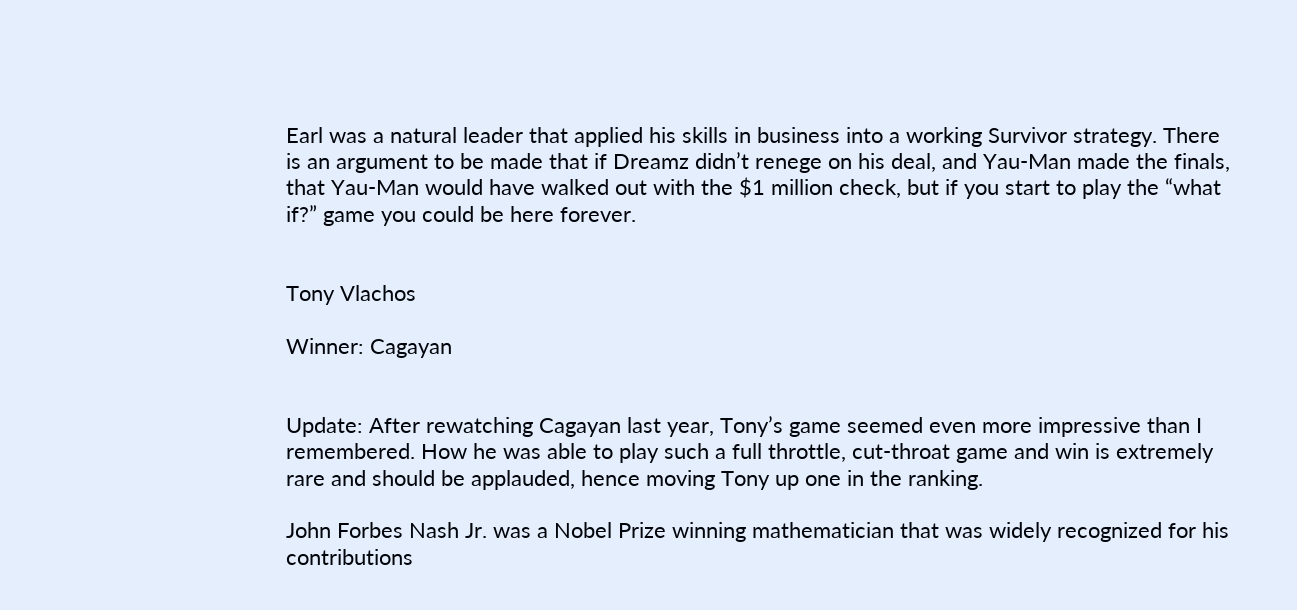Earl was a natural leader that applied his skills in business into a working Survivor strategy. There is an argument to be made that if Dreamz didn’t renege on his deal, and Yau-Man made the finals, that Yau-Man would have walked out with the $1 million check, but if you start to play the “what if?” game you could be here forever.


Tony Vlachos

Winner: Cagayan


Update: After rewatching Cagayan last year, Tony’s game seemed even more impressive than I remembered. How he was able to play such a full throttle, cut-throat game and win is extremely rare and should be applauded, hence moving Tony up one in the ranking.

John Forbes Nash Jr. was a Nobel Prize winning mathematician that was widely recognized for his contributions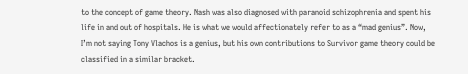to the concept of game theory. Nash was also diagnosed with paranoid schizophrenia and spent his life in and out of hospitals. He is what we would affectionately refer to as a “mad genius”. Now, I’m not saying Tony Vlachos is a genius, but his own contributions to Survivor game theory could be classified in a similar bracket.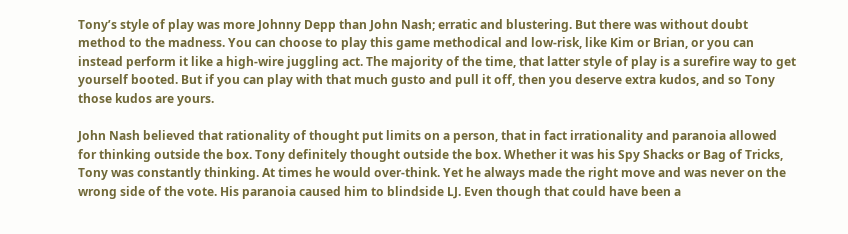Tony’s style of play was more Johnny Depp than John Nash; erratic and blustering. But there was without doubt method to the madness. You can choose to play this game methodical and low-risk, like Kim or Brian, or you can instead perform it like a high-wire juggling act. The majority of the time, that latter style of play is a surefire way to get yourself booted. But if you can play with that much gusto and pull it off, then you deserve extra kudos, and so Tony those kudos are yours.

John Nash believed that rationality of thought put limits on a person, that in fact irrationality and paranoia allowed for thinking outside the box. Tony definitely thought outside the box. Whether it was his Spy Shacks or Bag of Tricks, Tony was constantly thinking. At times he would over-think. Yet he always made the right move and was never on the wrong side of the vote. His paranoia caused him to blindside LJ. Even though that could have been a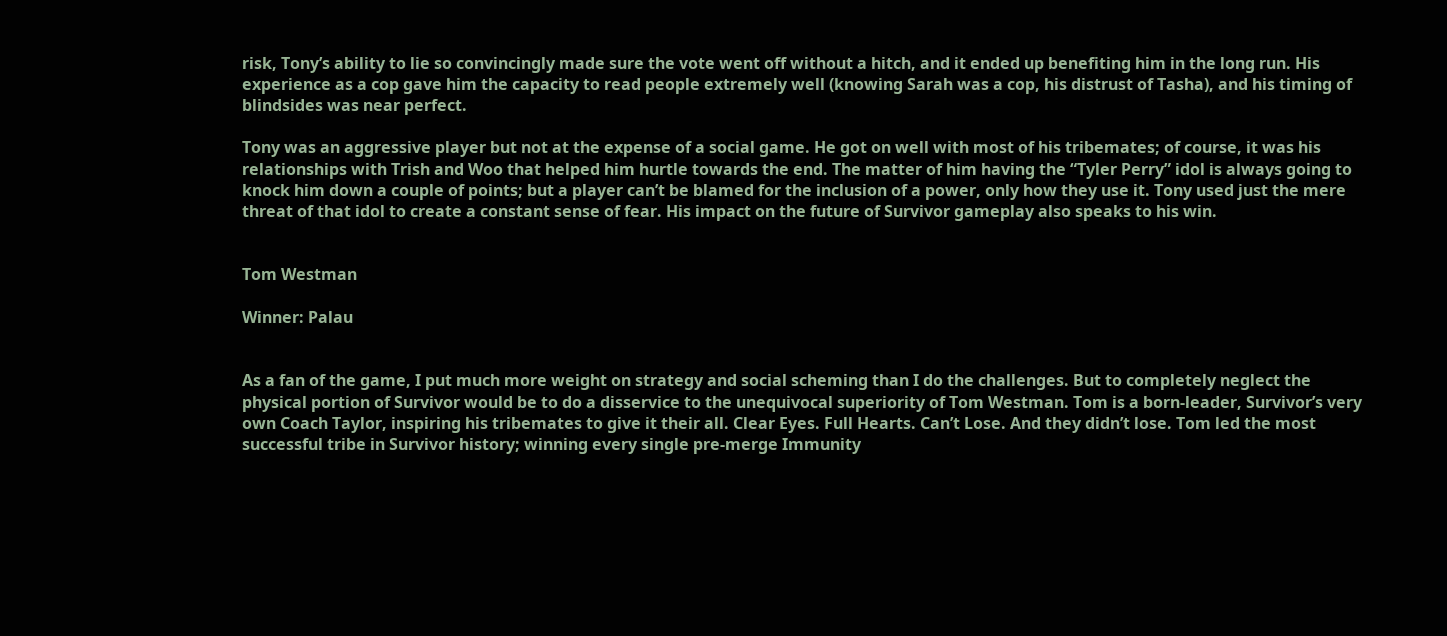risk, Tony’s ability to lie so convincingly made sure the vote went off without a hitch, and it ended up benefiting him in the long run. His experience as a cop gave him the capacity to read people extremely well (knowing Sarah was a cop, his distrust of Tasha), and his timing of blindsides was near perfect.

Tony was an aggressive player but not at the expense of a social game. He got on well with most of his tribemates; of course, it was his relationships with Trish and Woo that helped him hurtle towards the end. The matter of him having the “Tyler Perry” idol is always going to knock him down a couple of points; but a player can’t be blamed for the inclusion of a power, only how they use it. Tony used just the mere threat of that idol to create a constant sense of fear. His impact on the future of Survivor gameplay also speaks to his win.


Tom Westman

Winner: Palau


As a fan of the game, I put much more weight on strategy and social scheming than I do the challenges. But to completely neglect the physical portion of Survivor would be to do a disservice to the unequivocal superiority of Tom Westman. Tom is a born-leader, Survivor’s very own Coach Taylor, inspiring his tribemates to give it their all. Clear Eyes. Full Hearts. Can’t Lose. And they didn’t lose. Tom led the most successful tribe in Survivor history; winning every single pre-merge Immunity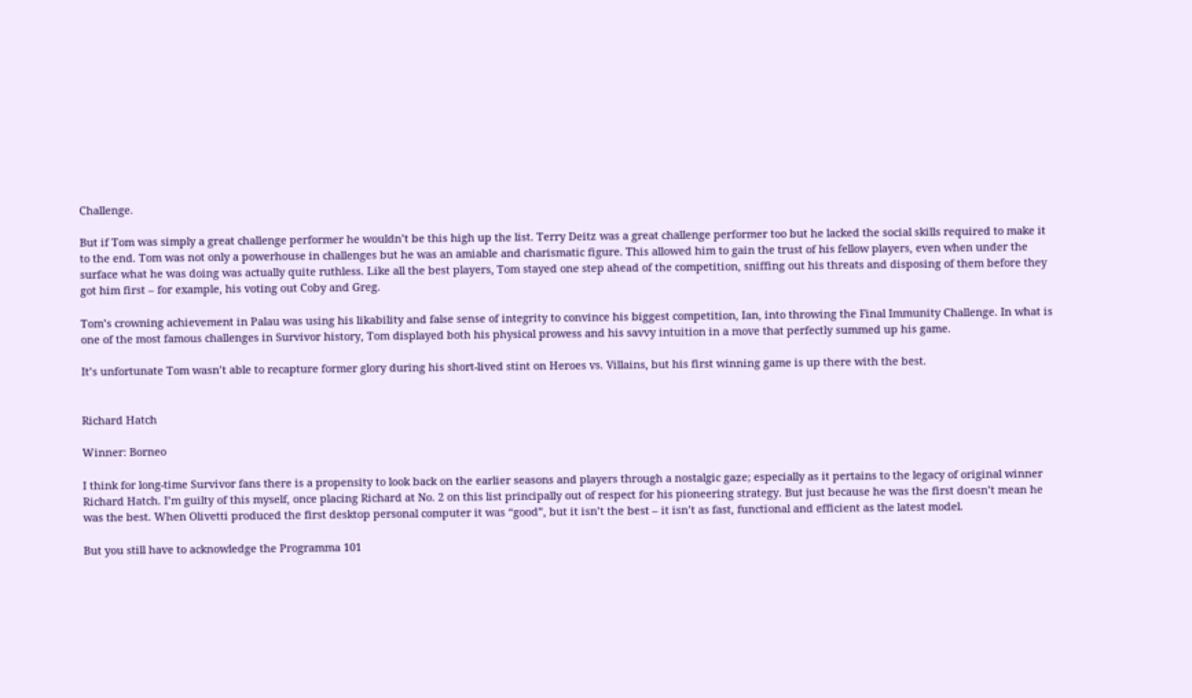Challenge.

But if Tom was simply a great challenge performer he wouldn’t be this high up the list. Terry Deitz was a great challenge performer too but he lacked the social skills required to make it to the end. Tom was not only a powerhouse in challenges but he was an amiable and charismatic figure. This allowed him to gain the trust of his fellow players, even when under the surface what he was doing was actually quite ruthless. Like all the best players, Tom stayed one step ahead of the competition, sniffing out his threats and disposing of them before they got him first – for example, his voting out Coby and Greg.

Tom’s crowning achievement in Palau was using his likability and false sense of integrity to convince his biggest competition, Ian, into throwing the Final Immunity Challenge. In what is one of the most famous challenges in Survivor history, Tom displayed both his physical prowess and his savvy intuition in a move that perfectly summed up his game.

It’s unfortunate Tom wasn’t able to recapture former glory during his short-lived stint on Heroes vs. Villains, but his first winning game is up there with the best.


Richard Hatch

Winner: Borneo

I think for long-time Survivor fans there is a propensity to look back on the earlier seasons and players through a nostalgic gaze; especially as it pertains to the legacy of original winner Richard Hatch. I’m guilty of this myself, once placing Richard at No. 2 on this list principally out of respect for his pioneering strategy. But just because he was the first doesn’t mean he was the best. When Olivetti produced the first desktop personal computer it was “good”, but it isn’t the best – it isn’t as fast, functional and efficient as the latest model.

But you still have to acknowledge the Programma 101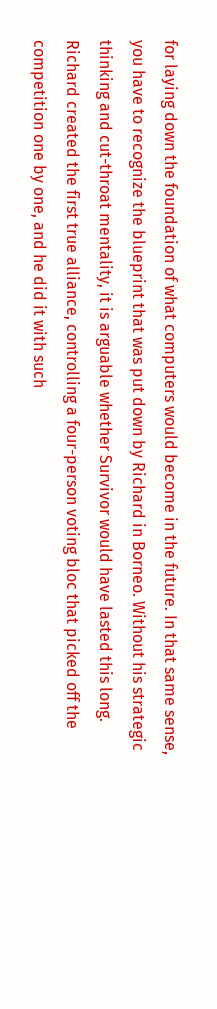for laying down the foundation of what computers would become in the future. In that same sense, you have to recognize the blueprint that was put down by Richard in Borneo. Without his strategic thinking and cut-throat mentality, it is arguable whether Survivor would have lasted this long. Richard created the first true alliance, controlling a four-person voting bloc that picked off the competition one by one, and he did it with such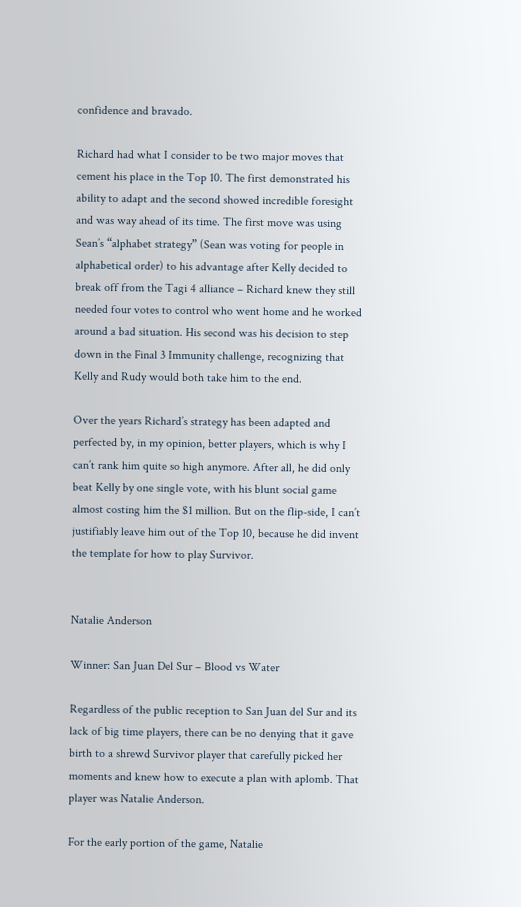confidence and bravado.

Richard had what I consider to be two major moves that cement his place in the Top 10. The first demonstrated his ability to adapt and the second showed incredible foresight and was way ahead of its time. The first move was using Sean’s “alphabet strategy” (Sean was voting for people in alphabetical order) to his advantage after Kelly decided to break off from the Tagi 4 alliance – Richard knew they still needed four votes to control who went home and he worked around a bad situation. His second was his decision to step down in the Final 3 Immunity challenge, recognizing that Kelly and Rudy would both take him to the end.

Over the years Richard’s strategy has been adapted and perfected by, in my opinion, better players, which is why I can’t rank him quite so high anymore. After all, he did only beat Kelly by one single vote, with his blunt social game almost costing him the $1 million. But on the flip-side, I can’t justifiably leave him out of the Top 10, because he did invent the template for how to play Survivor.


Natalie Anderson

Winner: San Juan Del Sur – Blood vs Water

Regardless of the public reception to San Juan del Sur and its lack of big time players, there can be no denying that it gave birth to a shrewd Survivor player that carefully picked her moments and knew how to execute a plan with aplomb. That player was Natalie Anderson.

For the early portion of the game, Natalie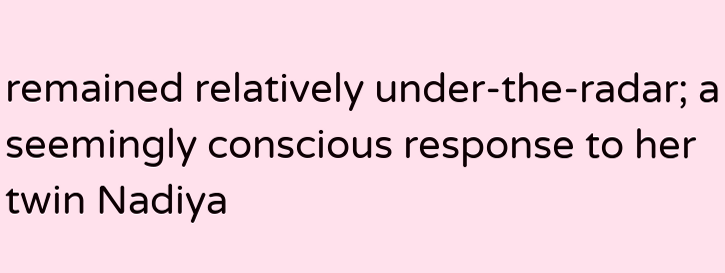remained relatively under-the-radar; a seemingly conscious response to her twin Nadiya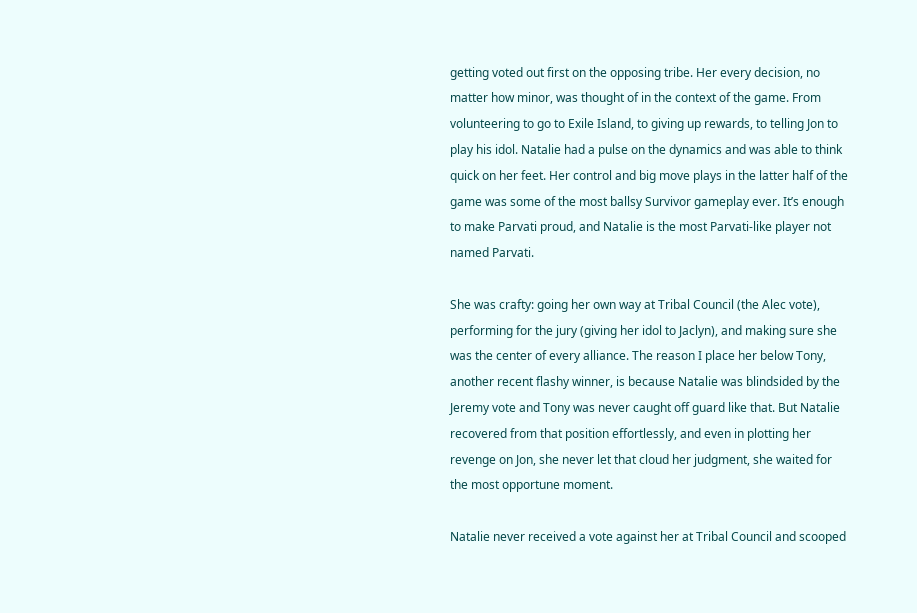getting voted out first on the opposing tribe. Her every decision, no matter how minor, was thought of in the context of the game. From volunteering to go to Exile Island, to giving up rewards, to telling Jon to play his idol. Natalie had a pulse on the dynamics and was able to think quick on her feet. Her control and big move plays in the latter half of the game was some of the most ballsy Survivor gameplay ever. It’s enough to make Parvati proud, and Natalie is the most Parvati-like player not named Parvati.

She was crafty: going her own way at Tribal Council (the Alec vote), performing for the jury (giving her idol to Jaclyn), and making sure she was the center of every alliance. The reason I place her below Tony, another recent flashy winner, is because Natalie was blindsided by the Jeremy vote and Tony was never caught off guard like that. But Natalie recovered from that position effortlessly, and even in plotting her revenge on Jon, she never let that cloud her judgment, she waited for the most opportune moment.

Natalie never received a vote against her at Tribal Council and scooped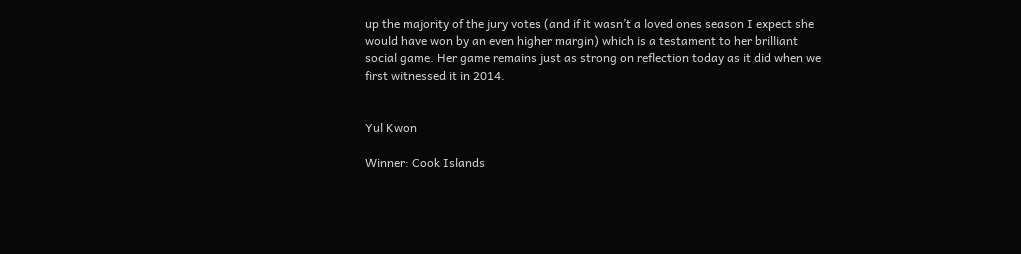up the majority of the jury votes (and if it wasn’t a loved ones season I expect she would have won by an even higher margin) which is a testament to her brilliant social game. Her game remains just as strong on reflection today as it did when we first witnessed it in 2014.


Yul Kwon

Winner: Cook Islands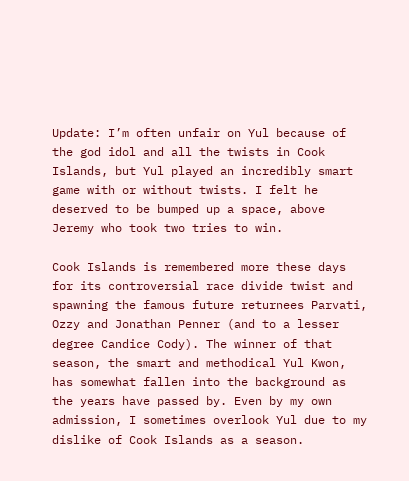Update: I’m often unfair on Yul because of the god idol and all the twists in Cook Islands, but Yul played an incredibly smart game with or without twists. I felt he deserved to be bumped up a space, above Jeremy who took two tries to win.

Cook Islands is remembered more these days for its controversial race divide twist and spawning the famous future returnees Parvati, Ozzy and Jonathan Penner (and to a lesser degree Candice Cody). The winner of that season, the smart and methodical Yul Kwon, has somewhat fallen into the background as the years have passed by. Even by my own admission, I sometimes overlook Yul due to my dislike of Cook Islands as a season.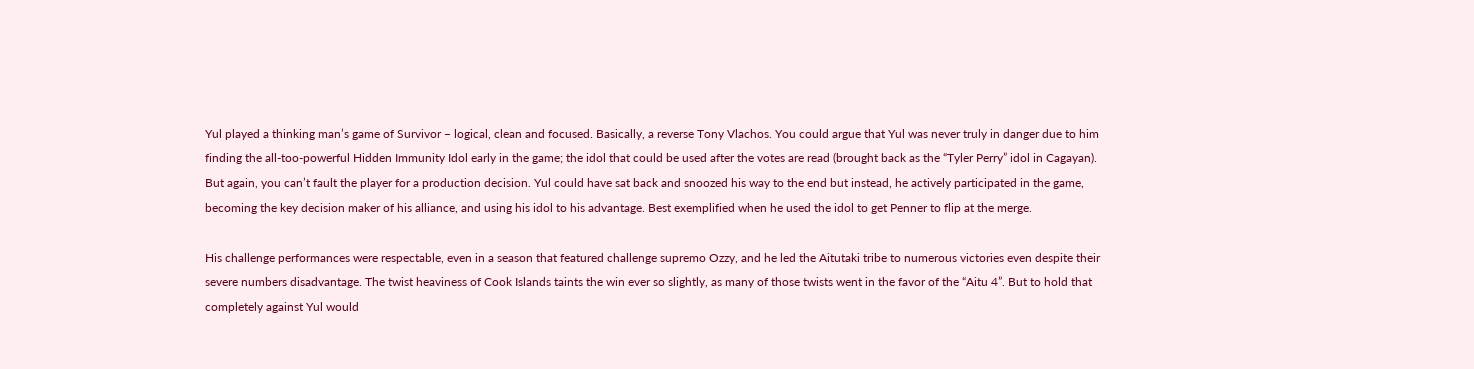Yul played a thinking man’s game of Survivor – logical, clean and focused. Basically, a reverse Tony Vlachos. You could argue that Yul was never truly in danger due to him finding the all-too-powerful Hidden Immunity Idol early in the game; the idol that could be used after the votes are read (brought back as the “Tyler Perry” idol in Cagayan). But again, you can’t fault the player for a production decision. Yul could have sat back and snoozed his way to the end but instead, he actively participated in the game, becoming the key decision maker of his alliance, and using his idol to his advantage. Best exemplified when he used the idol to get Penner to flip at the merge.

His challenge performances were respectable, even in a season that featured challenge supremo Ozzy, and he led the Aitutaki tribe to numerous victories even despite their severe numbers disadvantage. The twist heaviness of Cook Islands taints the win ever so slightly, as many of those twists went in the favor of the “Aitu 4”. But to hold that completely against Yul would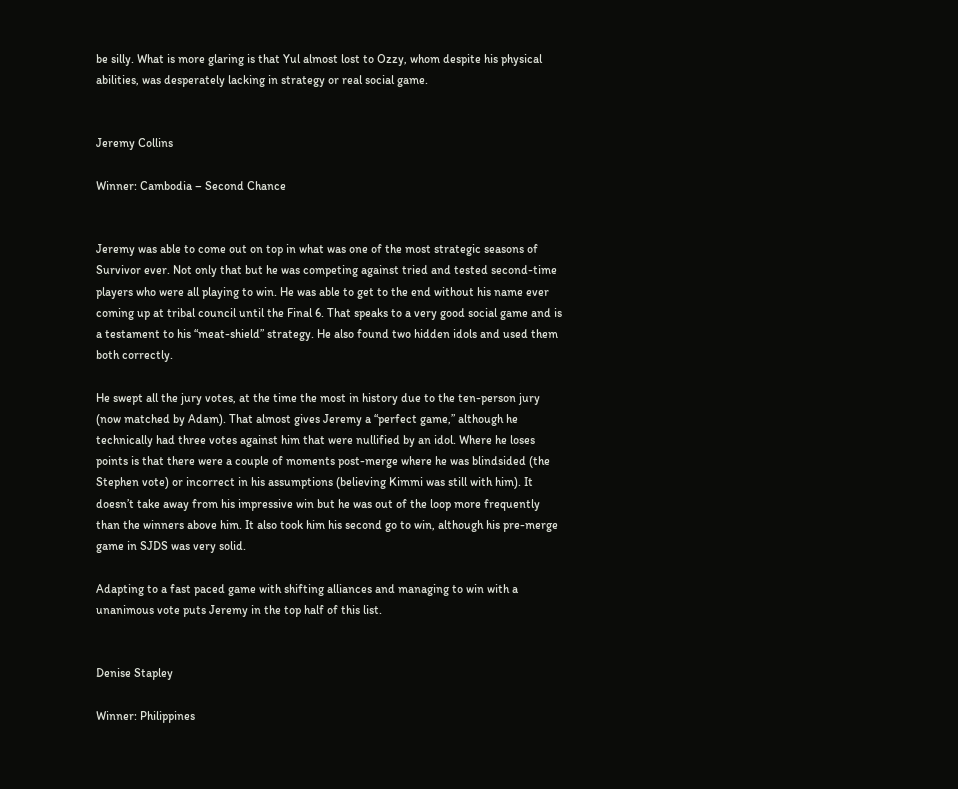be silly. What is more glaring is that Yul almost lost to Ozzy, whom despite his physical abilities, was desperately lacking in strategy or real social game.


Jeremy Collins

Winner: Cambodia – Second Chance


Jeremy was able to come out on top in what was one of the most strategic seasons of Survivor ever. Not only that but he was competing against tried and tested second-time players who were all playing to win. He was able to get to the end without his name ever coming up at tribal council until the Final 6. That speaks to a very good social game and is a testament to his “meat-shield” strategy. He also found two hidden idols and used them both correctly.

He swept all the jury votes, at the time the most in history due to the ten-person jury (now matched by Adam). That almost gives Jeremy a “perfect game,” although he technically had three votes against him that were nullified by an idol. Where he loses points is that there were a couple of moments post-merge where he was blindsided (the Stephen vote) or incorrect in his assumptions (believing Kimmi was still with him). It doesn’t take away from his impressive win but he was out of the loop more frequently than the winners above him. It also took him his second go to win, although his pre-merge game in SJDS was very solid.

Adapting to a fast paced game with shifting alliances and managing to win with a unanimous vote puts Jeremy in the top half of this list.


Denise Stapley

Winner: Philippines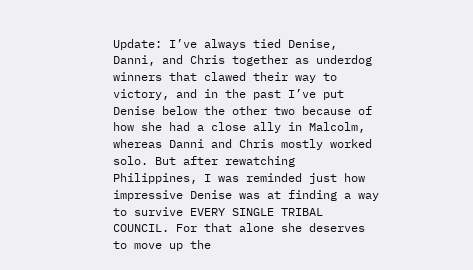Update: I’ve always tied Denise, Danni, and Chris together as underdog winners that clawed their way to victory, and in the past I’ve put Denise below the other two because of how she had a close ally in Malcolm, whereas Danni and Chris mostly worked solo. But after rewatching Philippines, I was reminded just how impressive Denise was at finding a way to survive EVERY SINGLE TRIBAL COUNCIL. For that alone she deserves to move up the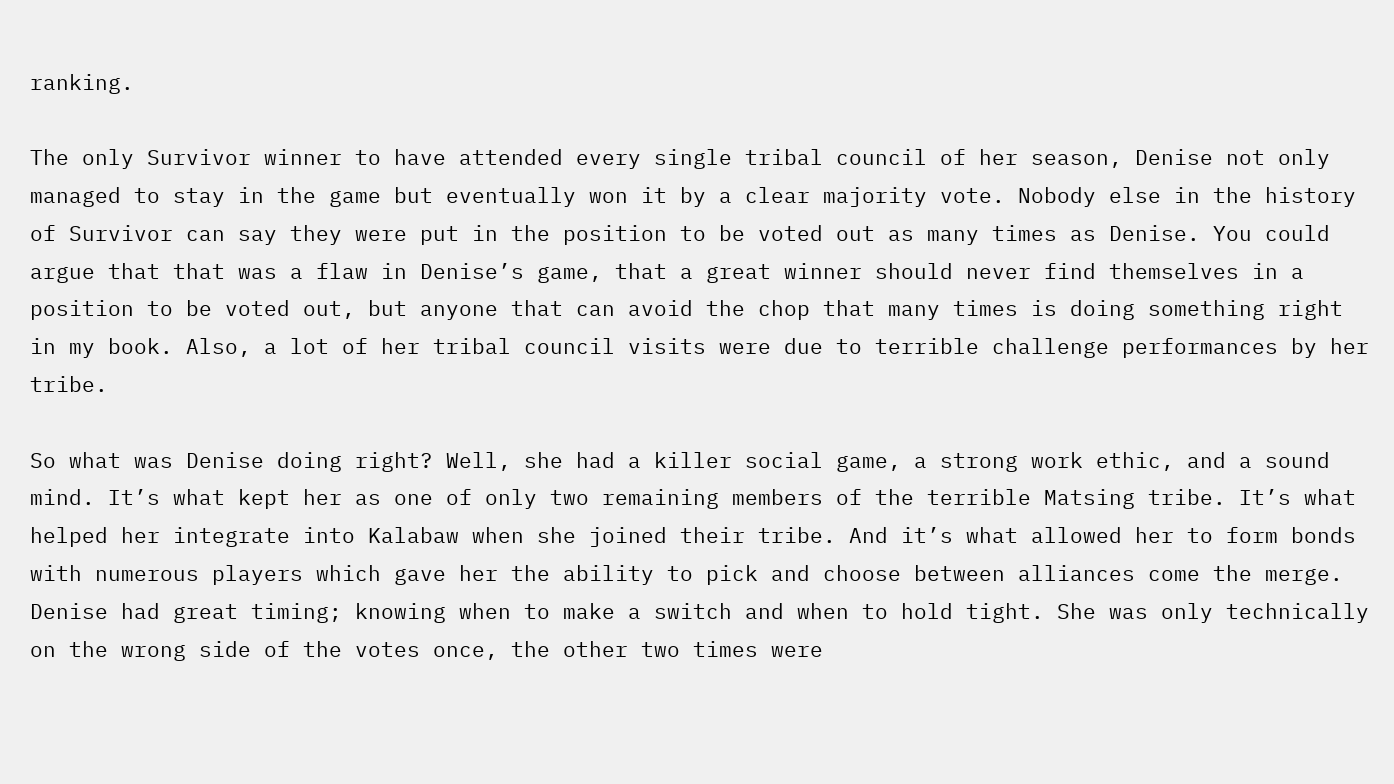ranking.

The only Survivor winner to have attended every single tribal council of her season, Denise not only managed to stay in the game but eventually won it by a clear majority vote. Nobody else in the history of Survivor can say they were put in the position to be voted out as many times as Denise. You could argue that that was a flaw in Denise’s game, that a great winner should never find themselves in a position to be voted out, but anyone that can avoid the chop that many times is doing something right in my book. Also, a lot of her tribal council visits were due to terrible challenge performances by her tribe.

So what was Denise doing right? Well, she had a killer social game, a strong work ethic, and a sound mind. It’s what kept her as one of only two remaining members of the terrible Matsing tribe. It’s what helped her integrate into Kalabaw when she joined their tribe. And it’s what allowed her to form bonds with numerous players which gave her the ability to pick and choose between alliances come the merge. Denise had great timing; knowing when to make a switch and when to hold tight. She was only technically on the wrong side of the votes once, the other two times were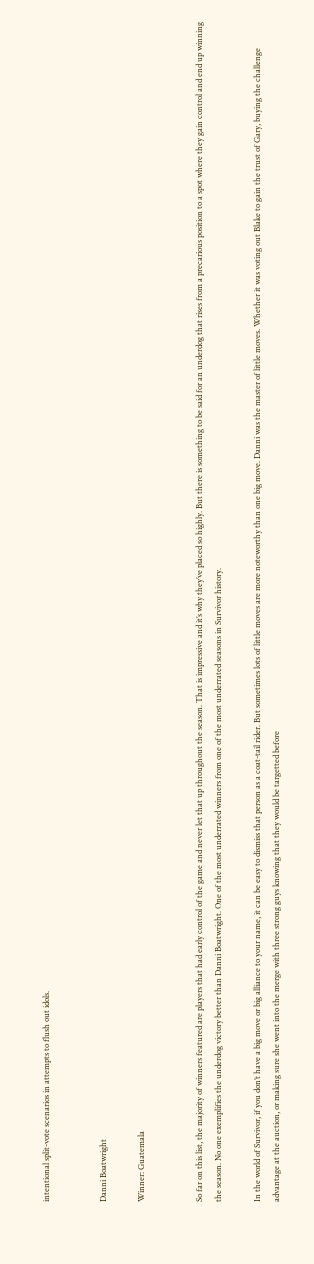intentional split-vote scenarios in attempts to flush out idols.


Danni Boatwright

Winner: Guatemala


So far on this list, the majority of winners featured are players that had early control of the game and never let that up throughout the season. That is impressive and it’s why they’ve placed so highly. But there is something to be said for an underdog that rises from a precarious position to a spot where they gain control and end up winning the season. No one exemplifies the underdog victory better than Danni Boatwright. One of the most underrated winners from one of the most underrated seasons in Survivor history.

In the world of Survivor, if you don’t have a big move or big alliance to your name, it can be easy to dismiss that person as a coat-tail rider. But sometimes lots of little moves are more noteworthy than one big move. Danni was the master of little moves. Whether it was voting out Blake to gain the trust of Gary, buying the challenge advantage at the auction, or making sure she went into the merge with three strong guys knowing that they would be targetted before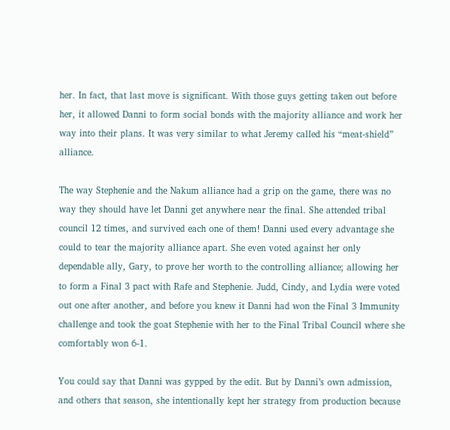her. In fact, that last move is significant. With those guys getting taken out before her, it allowed Danni to form social bonds with the majority alliance and work her way into their plans. It was very similar to what Jeremy called his “meat-shield” alliance.

The way Stephenie and the Nakum alliance had a grip on the game, there was no way they should have let Danni get anywhere near the final. She attended tribal council 12 times, and survived each one of them! Danni used every advantage she could to tear the majority alliance apart. She even voted against her only dependable ally, Gary, to prove her worth to the controlling alliance; allowing her to form a Final 3 pact with Rafe and Stephenie. Judd, Cindy, and Lydia were voted out one after another, and before you knew it Danni had won the Final 3 Immunity challenge and took the goat Stephenie with her to the Final Tribal Council where she comfortably won 6-1.

You could say that Danni was gypped by the edit. But by Danni’s own admission, and others that season, she intentionally kept her strategy from production because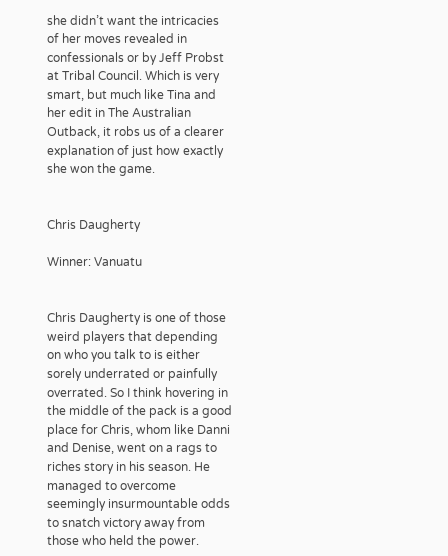she didn’t want the intricacies of her moves revealed in confessionals or by Jeff Probst at Tribal Council. Which is very smart, but much like Tina and her edit in The Australian Outback, it robs us of a clearer explanation of just how exactly she won the game.


Chris Daugherty

Winner: Vanuatu


Chris Daugherty is one of those weird players that depending on who you talk to is either sorely underrated or painfully overrated. So I think hovering in the middle of the pack is a good place for Chris, whom like Danni and Denise, went on a rags to riches story in his season. He managed to overcome seemingly insurmountable odds to snatch victory away from those who held the power.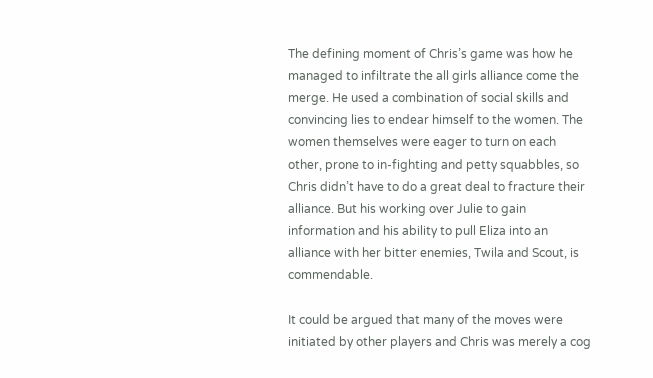The defining moment of Chris’s game was how he managed to infiltrate the all girls alliance come the merge. He used a combination of social skills and convincing lies to endear himself to the women. The women themselves were eager to turn on each other, prone to in-fighting and petty squabbles, so Chris didn’t have to do a great deal to fracture their alliance. But his working over Julie to gain information and his ability to pull Eliza into an alliance with her bitter enemies, Twila and Scout, is commendable.

It could be argued that many of the moves were initiated by other players and Chris was merely a cog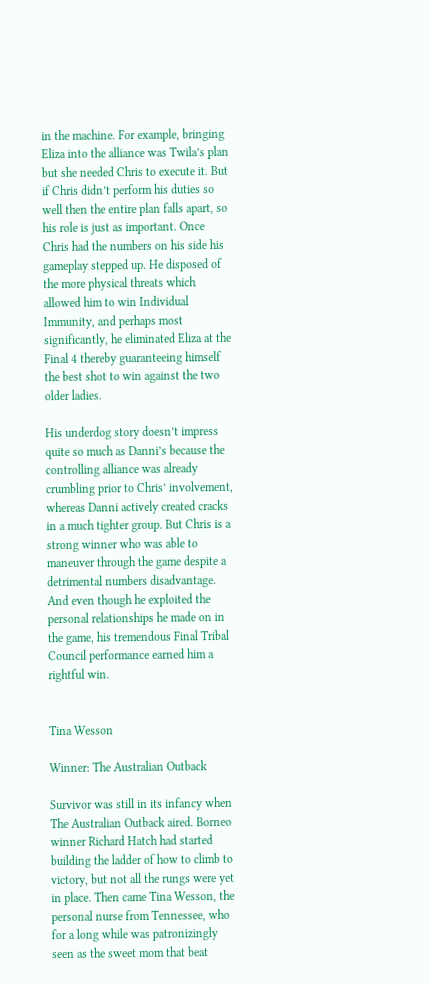in the machine. For example, bringing Eliza into the alliance was Twila’s plan but she needed Chris to execute it. But if Chris didn’t perform his duties so well then the entire plan falls apart, so his role is just as important. Once Chris had the numbers on his side his gameplay stepped up. He disposed of the more physical threats which allowed him to win Individual Immunity, and perhaps most significantly, he eliminated Eliza at the Final 4 thereby guaranteeing himself the best shot to win against the two older ladies.

His underdog story doesn’t impress quite so much as Danni’s because the controlling alliance was already crumbling prior to Chris’ involvement, whereas Danni actively created cracks in a much tighter group. But Chris is a strong winner who was able to maneuver through the game despite a detrimental numbers disadvantage. And even though he exploited the personal relationships he made on in the game, his tremendous Final Tribal Council performance earned him a rightful win.


Tina Wesson

Winner: The Australian Outback

Survivor was still in its infancy when The Australian Outback aired. Borneo winner Richard Hatch had started building the ladder of how to climb to victory, but not all the rungs were yet in place. Then came Tina Wesson, the personal nurse from Tennessee, who for a long while was patronizingly seen as the sweet mom that beat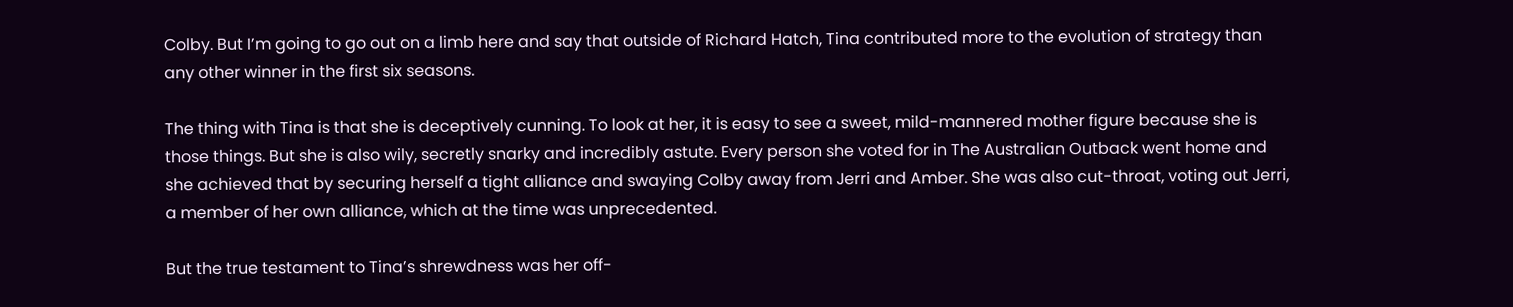Colby. But I’m going to go out on a limb here and say that outside of Richard Hatch, Tina contributed more to the evolution of strategy than any other winner in the first six seasons.

The thing with Tina is that she is deceptively cunning. To look at her, it is easy to see a sweet, mild-mannered mother figure because she is those things. But she is also wily, secretly snarky and incredibly astute. Every person she voted for in The Australian Outback went home and she achieved that by securing herself a tight alliance and swaying Colby away from Jerri and Amber. She was also cut-throat, voting out Jerri, a member of her own alliance, which at the time was unprecedented.

But the true testament to Tina’s shrewdness was her off-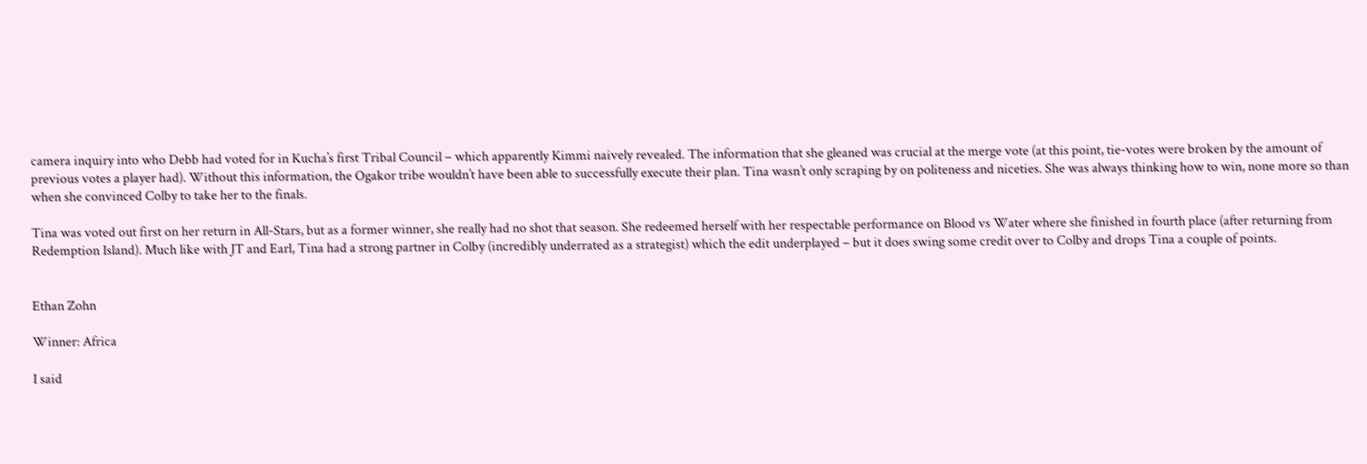camera inquiry into who Debb had voted for in Kucha’s first Tribal Council – which apparently Kimmi naively revealed. The information that she gleaned was crucial at the merge vote (at this point, tie-votes were broken by the amount of previous votes a player had). Without this information, the Ogakor tribe wouldn’t have been able to successfully execute their plan. Tina wasn’t only scraping by on politeness and niceties. She was always thinking how to win, none more so than when she convinced Colby to take her to the finals.

Tina was voted out first on her return in All-Stars, but as a former winner, she really had no shot that season. She redeemed herself with her respectable performance on Blood vs Water where she finished in fourth place (after returning from Redemption Island). Much like with JT and Earl, Tina had a strong partner in Colby (incredibly underrated as a strategist) which the edit underplayed – but it does swing some credit over to Colby and drops Tina a couple of points.


Ethan Zohn

Winner: Africa

I said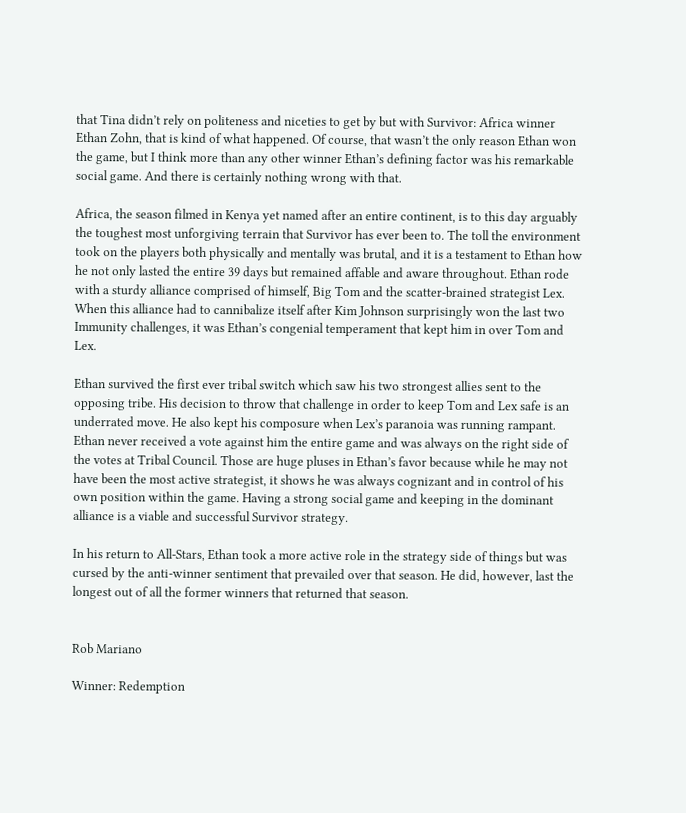that Tina didn’t rely on politeness and niceties to get by but with Survivor: Africa winner Ethan Zohn, that is kind of what happened. Of course, that wasn’t the only reason Ethan won the game, but I think more than any other winner Ethan’s defining factor was his remarkable social game. And there is certainly nothing wrong with that.

Africa, the season filmed in Kenya yet named after an entire continent, is to this day arguably the toughest most unforgiving terrain that Survivor has ever been to. The toll the environment took on the players both physically and mentally was brutal, and it is a testament to Ethan how he not only lasted the entire 39 days but remained affable and aware throughout. Ethan rode with a sturdy alliance comprised of himself, Big Tom and the scatter-brained strategist Lex. When this alliance had to cannibalize itself after Kim Johnson surprisingly won the last two Immunity challenges, it was Ethan’s congenial temperament that kept him in over Tom and Lex.

Ethan survived the first ever tribal switch which saw his two strongest allies sent to the opposing tribe. His decision to throw that challenge in order to keep Tom and Lex safe is an underrated move. He also kept his composure when Lex’s paranoia was running rampant. Ethan never received a vote against him the entire game and was always on the right side of the votes at Tribal Council. Those are huge pluses in Ethan’s favor because while he may not have been the most active strategist, it shows he was always cognizant and in control of his own position within the game. Having a strong social game and keeping in the dominant alliance is a viable and successful Survivor strategy.

In his return to All-Stars, Ethan took a more active role in the strategy side of things but was cursed by the anti-winner sentiment that prevailed over that season. He did, however, last the longest out of all the former winners that returned that season.


Rob Mariano

Winner: Redemption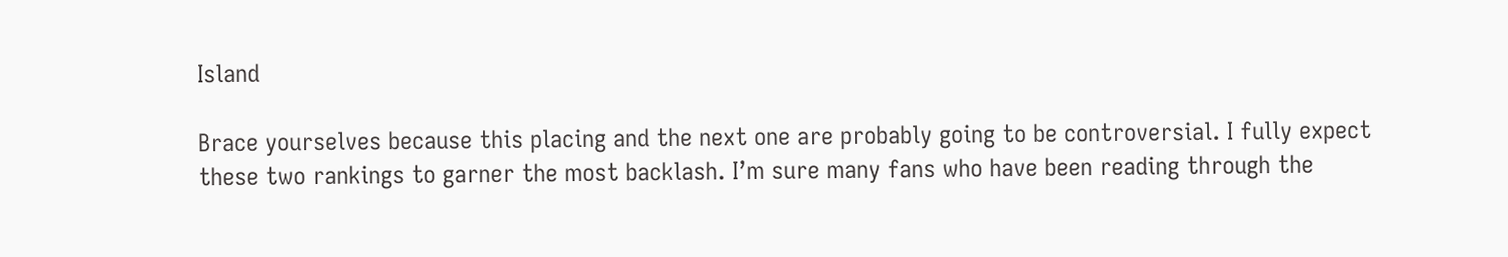Island

Brace yourselves because this placing and the next one are probably going to be controversial. I fully expect these two rankings to garner the most backlash. I’m sure many fans who have been reading through the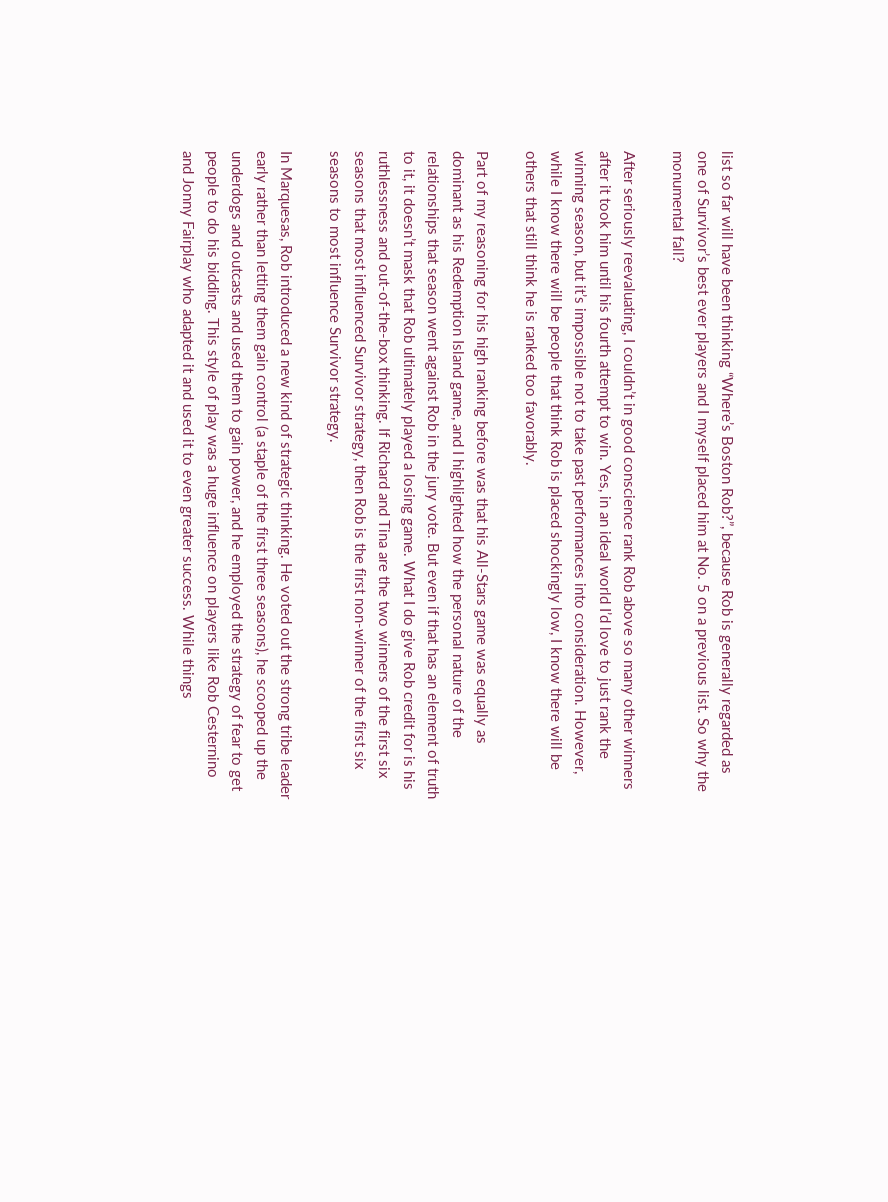list so far will have been thinking “Where’s Boston Rob?”, because Rob is generally regarded as one of Survivor’s best ever players and I myself placed him at No. 5 on a previous list. So why the monumental fall?

After seriously reevaluating, I couldn’t in good conscience rank Rob above so many other winners after it took him until his fourth attempt to win. Yes, in an ideal world I’d love to just rank the winning season, but it’s impossible not to take past performances into consideration. However, while I know there will be people that think Rob is placed shockingly low, I know there will be others that still think he is ranked too favorably.

Part of my reasoning for his high ranking before was that his All-Stars game was equally as dominant as his Redemption Island game, and I highlighted how the personal nature of the relationships that season went against Rob in the jury vote. But even if that has an element of truth to it, it doesn’t mask that Rob ultimately played a losing game. What I do give Rob credit for is his ruthlessness and out-of-the-box thinking. If Richard and Tina are the two winners of the first six seasons that most influenced Survivor strategy, then Rob is the first non-winner of the first six seasons to most influence Survivor strategy.

In Marquesas, Rob introduced a new kind of strategic thinking. He voted out the strong tribe leader early rather than letting them gain control (a staple of the first three seasons), he scooped up the underdogs and outcasts and used them to gain power, and he employed the strategy of fear to get people to do his bidding. This style of play was a huge influence on players like Rob Cesternino and Jonny Fairplay who adapted it and used it to even greater success. While things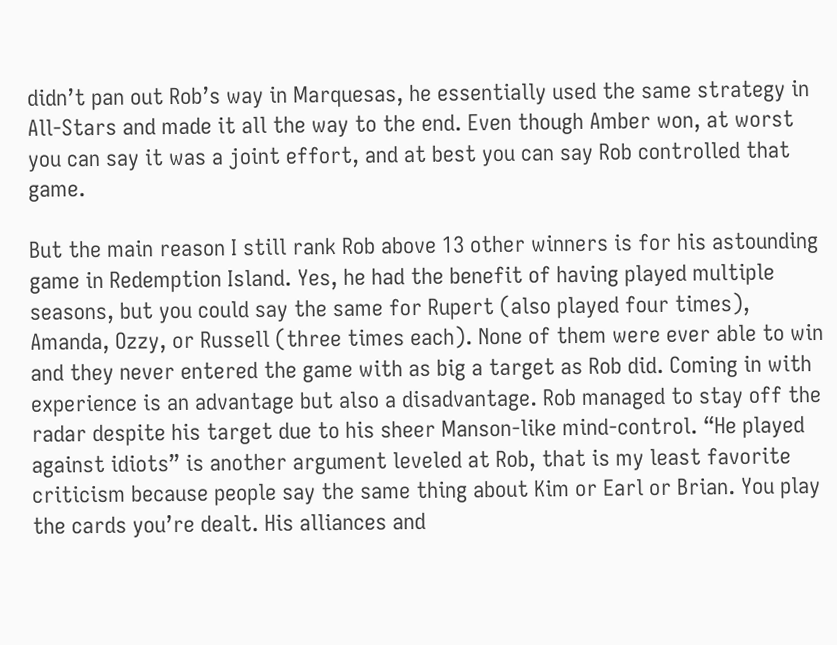didn’t pan out Rob’s way in Marquesas, he essentially used the same strategy in All-Stars and made it all the way to the end. Even though Amber won, at worst you can say it was a joint effort, and at best you can say Rob controlled that game.

But the main reason I still rank Rob above 13 other winners is for his astounding game in Redemption Island. Yes, he had the benefit of having played multiple seasons, but you could say the same for Rupert (also played four times), Amanda, Ozzy, or Russell (three times each). None of them were ever able to win and they never entered the game with as big a target as Rob did. Coming in with experience is an advantage but also a disadvantage. Rob managed to stay off the radar despite his target due to his sheer Manson-like mind-control. “He played against idiots” is another argument leveled at Rob, that is my least favorite criticism because people say the same thing about Kim or Earl or Brian. You play the cards you’re dealt. His alliances and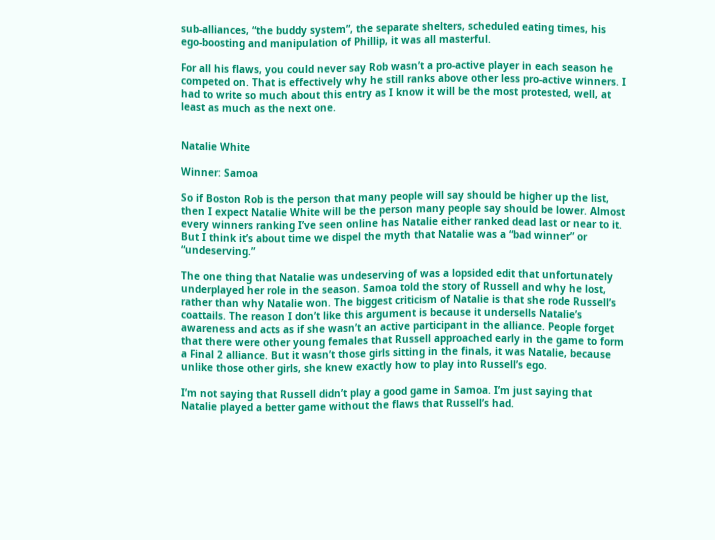sub-alliances, “the buddy system”, the separate shelters, scheduled eating times, his ego-boosting and manipulation of Phillip, it was all masterful.

For all his flaws, you could never say Rob wasn’t a pro-active player in each season he competed on. That is effectively why he still ranks above other less pro-active winners. I had to write so much about this entry as I know it will be the most protested, well, at least as much as the next one.


Natalie White

Winner: Samoa

So if Boston Rob is the person that many people will say should be higher up the list, then I expect Natalie White will be the person many people say should be lower. Almost every winners ranking I’ve seen online has Natalie either ranked dead last or near to it. But I think it’s about time we dispel the myth that Natalie was a “bad winner” or “undeserving.”

The one thing that Natalie was undeserving of was a lopsided edit that unfortunately underplayed her role in the season. Samoa told the story of Russell and why he lost, rather than why Natalie won. The biggest criticism of Natalie is that she rode Russell’s coattails. The reason I don’t like this argument is because it undersells Natalie’s awareness and acts as if she wasn’t an active participant in the alliance. People forget that there were other young females that Russell approached early in the game to form a Final 2 alliance. But it wasn’t those girls sitting in the finals, it was Natalie, because unlike those other girls, she knew exactly how to play into Russell’s ego.

I’m not saying that Russell didn’t play a good game in Samoa. I’m just saying that Natalie played a better game without the flaws that Russell’s had.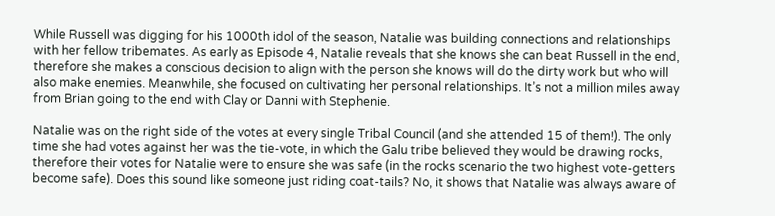While Russell was digging for his 1000th idol of the season, Natalie was building connections and relationships with her fellow tribemates. As early as Episode 4, Natalie reveals that she knows she can beat Russell in the end, therefore she makes a conscious decision to align with the person she knows will do the dirty work but who will also make enemies. Meanwhile, she focused on cultivating her personal relationships. It’s not a million miles away from Brian going to the end with Clay or Danni with Stephenie.

Natalie was on the right side of the votes at every single Tribal Council (and she attended 15 of them!). The only time she had votes against her was the tie-vote, in which the Galu tribe believed they would be drawing rocks, therefore their votes for Natalie were to ensure she was safe (in the rocks scenario the two highest vote-getters become safe). Does this sound like someone just riding coat-tails? No, it shows that Natalie was always aware of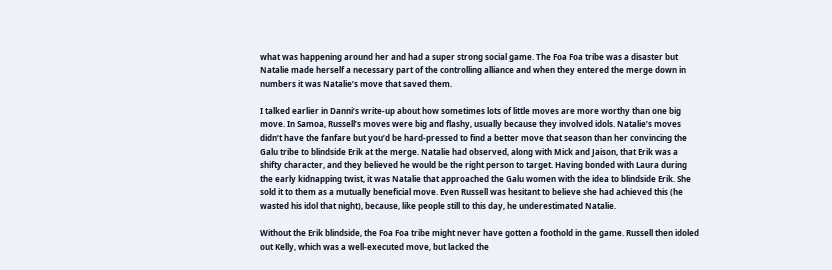what was happening around her and had a super strong social game. The Foa Foa tribe was a disaster but Natalie made herself a necessary part of the controlling alliance and when they entered the merge down in numbers it was Natalie’s move that saved them.

I talked earlier in Danni’s write-up about how sometimes lots of little moves are more worthy than one big move. In Samoa, Russell’s moves were big and flashy, usually because they involved idols. Natalie’s moves didn’t have the fanfare but you’d be hard-pressed to find a better move that season than her convincing the Galu tribe to blindside Erik at the merge. Natalie had observed, along with Mick and Jaison, that Erik was a shifty character, and they believed he would be the right person to target. Having bonded with Laura during the early kidnapping twist, it was Natalie that approached the Galu women with the idea to blindside Erik. She sold it to them as a mutually beneficial move. Even Russell was hesitant to believe she had achieved this (he wasted his idol that night), because, like people still to this day, he underestimated Natalie.

Without the Erik blindside, the Foa Foa tribe might never have gotten a foothold in the game. Russell then idoled out Kelly, which was a well-executed move, but lacked the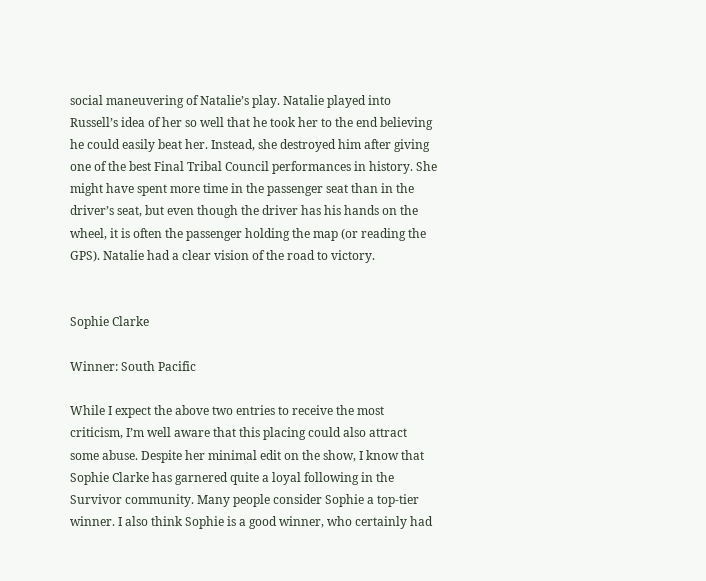social maneuvering of Natalie’s play. Natalie played into Russell’s idea of her so well that he took her to the end believing he could easily beat her. Instead, she destroyed him after giving one of the best Final Tribal Council performances in history. She might have spent more time in the passenger seat than in the driver’s seat, but even though the driver has his hands on the wheel, it is often the passenger holding the map (or reading the GPS). Natalie had a clear vision of the road to victory.


Sophie Clarke

Winner: South Pacific

While I expect the above two entries to receive the most criticism, I’m well aware that this placing could also attract some abuse. Despite her minimal edit on the show, I know that Sophie Clarke has garnered quite a loyal following in the Survivor community. Many people consider Sophie a top-tier winner. I also think Sophie is a good winner, who certainly had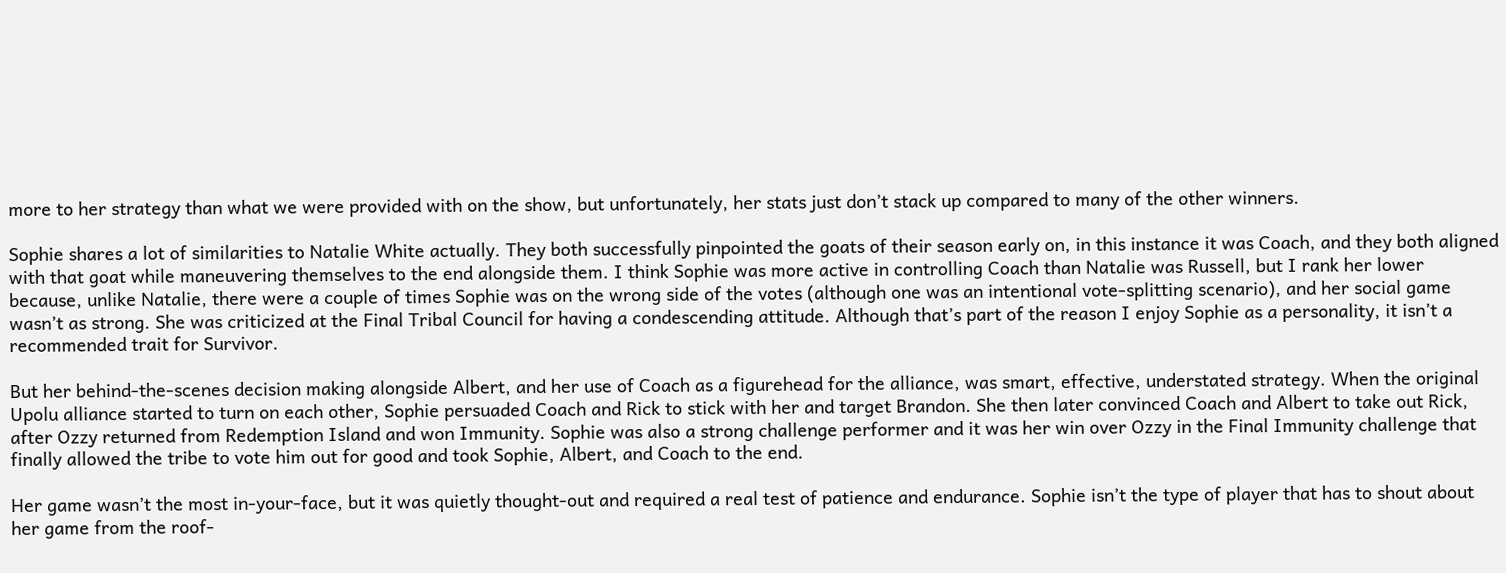more to her strategy than what we were provided with on the show, but unfortunately, her stats just don’t stack up compared to many of the other winners.

Sophie shares a lot of similarities to Natalie White actually. They both successfully pinpointed the goats of their season early on, in this instance it was Coach, and they both aligned with that goat while maneuvering themselves to the end alongside them. I think Sophie was more active in controlling Coach than Natalie was Russell, but I rank her lower because, unlike Natalie, there were a couple of times Sophie was on the wrong side of the votes (although one was an intentional vote-splitting scenario), and her social game wasn’t as strong. She was criticized at the Final Tribal Council for having a condescending attitude. Although that’s part of the reason I enjoy Sophie as a personality, it isn’t a recommended trait for Survivor.

But her behind-the-scenes decision making alongside Albert, and her use of Coach as a figurehead for the alliance, was smart, effective, understated strategy. When the original Upolu alliance started to turn on each other, Sophie persuaded Coach and Rick to stick with her and target Brandon. She then later convinced Coach and Albert to take out Rick, after Ozzy returned from Redemption Island and won Immunity. Sophie was also a strong challenge performer and it was her win over Ozzy in the Final Immunity challenge that finally allowed the tribe to vote him out for good and took Sophie, Albert, and Coach to the end.

Her game wasn’t the most in-your-face, but it was quietly thought-out and required a real test of patience and endurance. Sophie isn’t the type of player that has to shout about her game from the roof-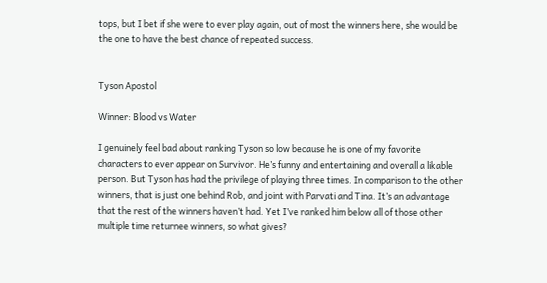tops, but I bet if she were to ever play again, out of most the winners here, she would be the one to have the best chance of repeated success.


Tyson Apostol

Winner: Blood vs Water

I genuinely feel bad about ranking Tyson so low because he is one of my favorite characters to ever appear on Survivor. He’s funny and entertaining and overall a likable person. But Tyson has had the privilege of playing three times. In comparison to the other winners, that is just one behind Rob, and joint with Parvati and Tina. It’s an advantage that the rest of the winners haven’t had. Yet I’ve ranked him below all of those other multiple time returnee winners, so what gives?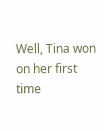Well, Tina won on her first time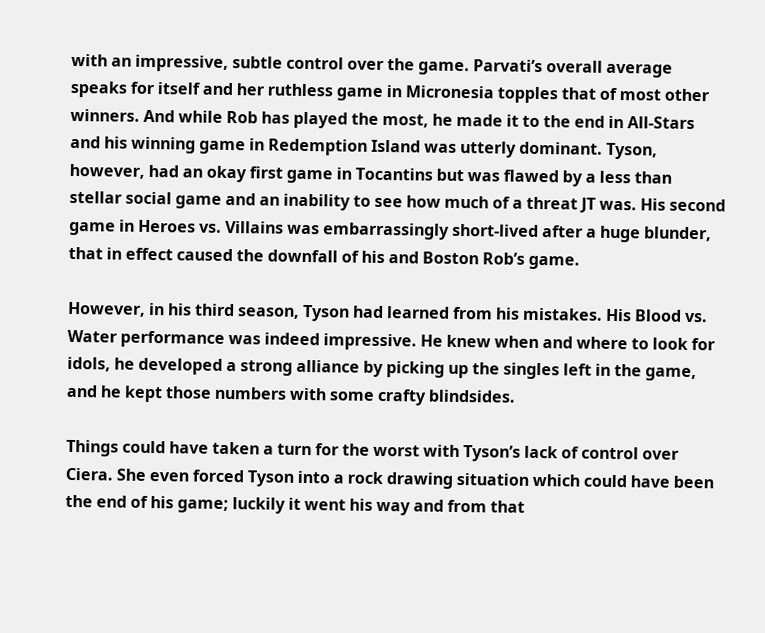with an impressive, subtle control over the game. Parvati’s overall average speaks for itself and her ruthless game in Micronesia topples that of most other winners. And while Rob has played the most, he made it to the end in All-Stars and his winning game in Redemption Island was utterly dominant. Tyson, however, had an okay first game in Tocantins but was flawed by a less than stellar social game and an inability to see how much of a threat JT was. His second game in Heroes vs. Villains was embarrassingly short-lived after a huge blunder, that in effect caused the downfall of his and Boston Rob’s game.

However, in his third season, Tyson had learned from his mistakes. His Blood vs. Water performance was indeed impressive. He knew when and where to look for idols, he developed a strong alliance by picking up the singles left in the game, and he kept those numbers with some crafty blindsides.

Things could have taken a turn for the worst with Tyson’s lack of control over Ciera. She even forced Tyson into a rock drawing situation which could have been the end of his game; luckily it went his way and from that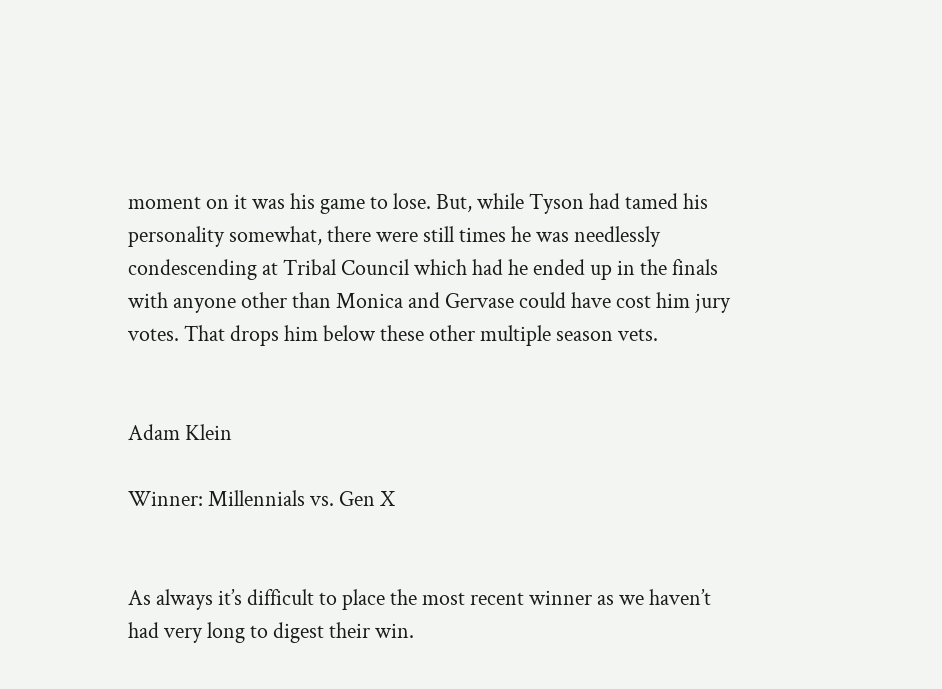moment on it was his game to lose. But, while Tyson had tamed his personality somewhat, there were still times he was needlessly condescending at Tribal Council which had he ended up in the finals with anyone other than Monica and Gervase could have cost him jury votes. That drops him below these other multiple season vets.


Adam Klein

Winner: Millennials vs. Gen X


As always it’s difficult to place the most recent winner as we haven’t had very long to digest their win.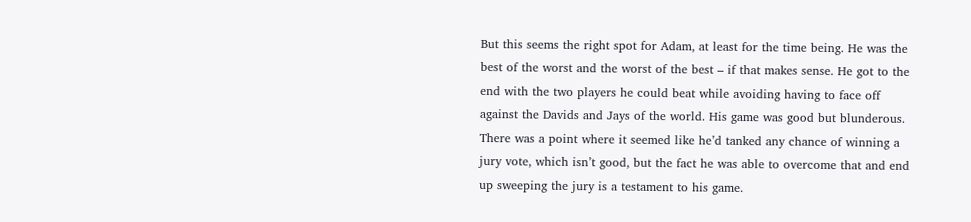But this seems the right spot for Adam, at least for the time being. He was the best of the worst and the worst of the best – if that makes sense. He got to the end with the two players he could beat while avoiding having to face off against the Davids and Jays of the world. His game was good but blunderous. There was a point where it seemed like he’d tanked any chance of winning a jury vote, which isn’t good, but the fact he was able to overcome that and end up sweeping the jury is a testament to his game.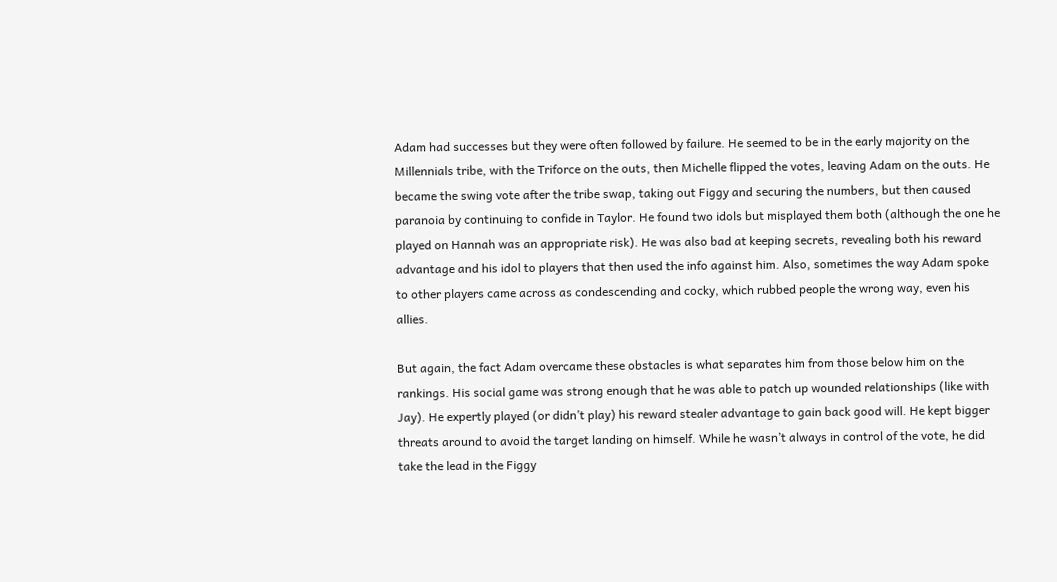Adam had successes but they were often followed by failure. He seemed to be in the early majority on the Millennials tribe, with the Triforce on the outs, then Michelle flipped the votes, leaving Adam on the outs. He became the swing vote after the tribe swap, taking out Figgy and securing the numbers, but then caused paranoia by continuing to confide in Taylor. He found two idols but misplayed them both (although the one he played on Hannah was an appropriate risk). He was also bad at keeping secrets, revealing both his reward advantage and his idol to players that then used the info against him. Also, sometimes the way Adam spoke to other players came across as condescending and cocky, which rubbed people the wrong way, even his allies.

But again, the fact Adam overcame these obstacles is what separates him from those below him on the rankings. His social game was strong enough that he was able to patch up wounded relationships (like with Jay). He expertly played (or didn’t play) his reward stealer advantage to gain back good will. He kept bigger threats around to avoid the target landing on himself. While he wasn’t always in control of the vote, he did take the lead in the Figgy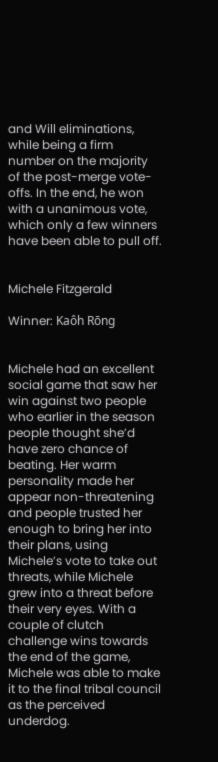and Will eliminations, while being a firm number on the majority of the post-merge vote-offs. In the end, he won with a unanimous vote, which only a few winners have been able to pull off.


Michele Fitzgerald

Winner: Kaôh Rōng


Michele had an excellent social game that saw her win against two people who earlier in the season people thought she’d have zero chance of beating. Her warm personality made her appear non-threatening and people trusted her enough to bring her into their plans, using Michele’s vote to take out threats, while Michele grew into a threat before their very eyes. With a couple of clutch challenge wins towards the end of the game, Michele was able to make it to the final tribal council as the perceived underdog.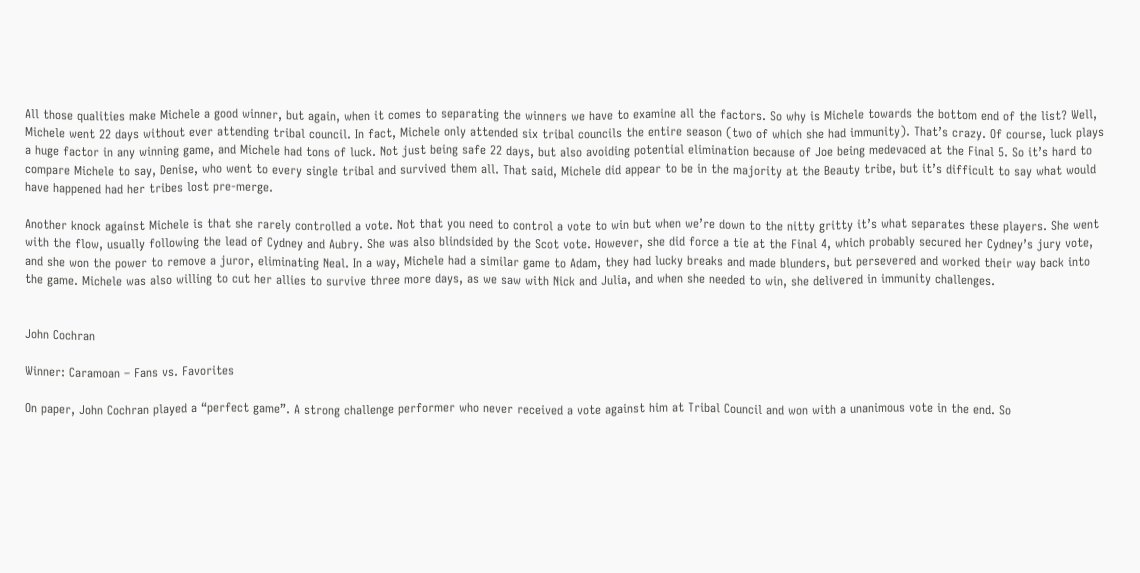All those qualities make Michele a good winner, but again, when it comes to separating the winners we have to examine all the factors. So why is Michele towards the bottom end of the list? Well, Michele went 22 days without ever attending tribal council. In fact, Michele only attended six tribal councils the entire season (two of which she had immunity). That’s crazy. Of course, luck plays a huge factor in any winning game, and Michele had tons of luck. Not just being safe 22 days, but also avoiding potential elimination because of Joe being medevaced at the Final 5. So it’s hard to compare Michele to say, Denise, who went to every single tribal and survived them all. That said, Michele did appear to be in the majority at the Beauty tribe, but it’s difficult to say what would have happened had her tribes lost pre-merge.

Another knock against Michele is that she rarely controlled a vote. Not that you need to control a vote to win but when we’re down to the nitty gritty it’s what separates these players. She went with the flow, usually following the lead of Cydney and Aubry. She was also blindsided by the Scot vote. However, she did force a tie at the Final 4, which probably secured her Cydney’s jury vote, and she won the power to remove a juror, eliminating Neal. In a way, Michele had a similar game to Adam, they had lucky breaks and made blunders, but persevered and worked their way back into the game. Michele was also willing to cut her allies to survive three more days, as we saw with Nick and Julia, and when she needed to win, she delivered in immunity challenges.


John Cochran

Winner: Caramoan – Fans vs. Favorites

On paper, John Cochran played a “perfect game”. A strong challenge performer who never received a vote against him at Tribal Council and won with a unanimous vote in the end. So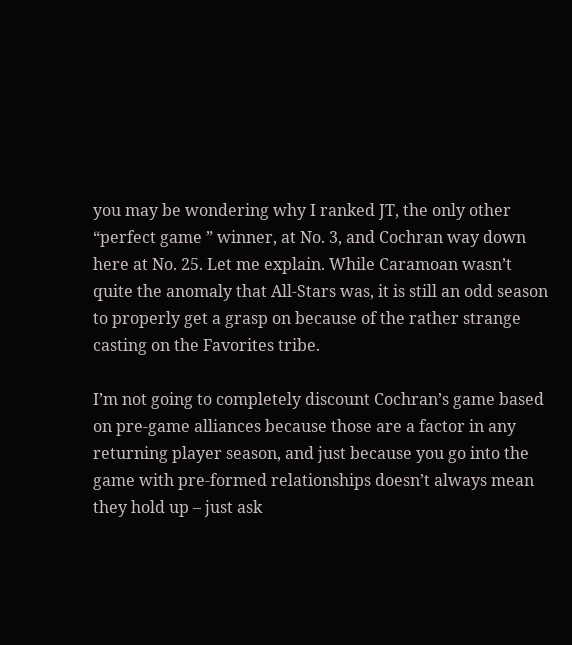you may be wondering why I ranked JT, the only other “perfect game ” winner, at No. 3, and Cochran way down here at No. 25. Let me explain. While Caramoan wasn’t quite the anomaly that All-Stars was, it is still an odd season to properly get a grasp on because of the rather strange casting on the Favorites tribe.

I’m not going to completely discount Cochran’s game based on pre-game alliances because those are a factor in any returning player season, and just because you go into the game with pre-formed relationships doesn’t always mean they hold up – just ask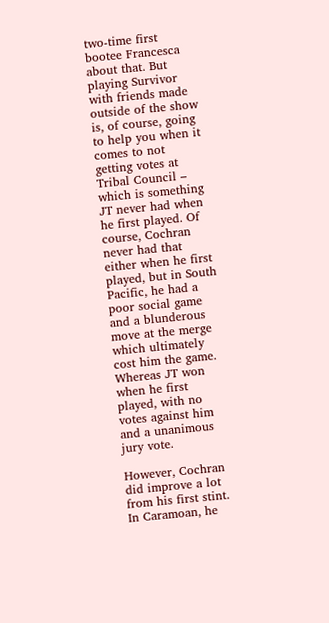two-time first bootee Francesca about that. But playing Survivor with friends made outside of the show is, of course, going to help you when it comes to not getting votes at Tribal Council – which is something JT never had when he first played. Of course, Cochran never had that either when he first played, but in South Pacific, he had a poor social game and a blunderous move at the merge which ultimately cost him the game. Whereas JT won when he first played, with no votes against him and a unanimous jury vote.

However, Cochran did improve a lot from his first stint. In Caramoan, he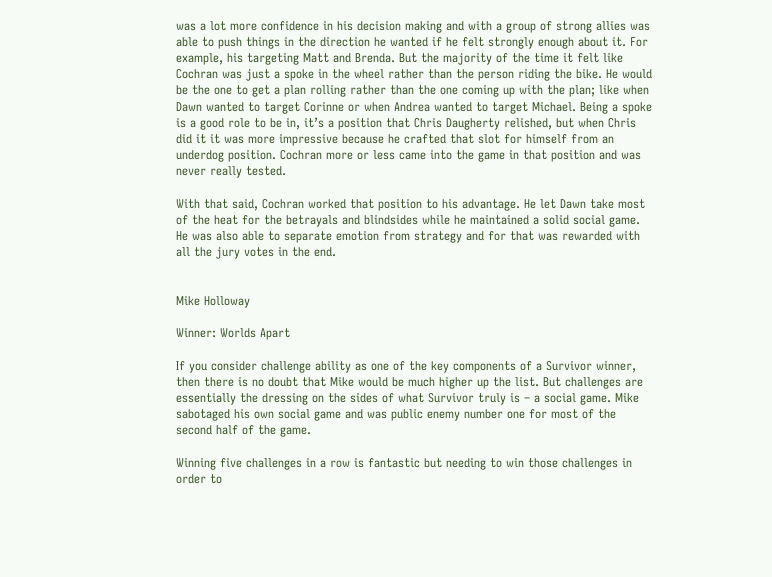was a lot more confidence in his decision making and with a group of strong allies was able to push things in the direction he wanted if he felt strongly enough about it. For example, his targeting Matt and Brenda. But the majority of the time it felt like Cochran was just a spoke in the wheel rather than the person riding the bike. He would be the one to get a plan rolling rather than the one coming up with the plan; like when Dawn wanted to target Corinne or when Andrea wanted to target Michael. Being a spoke is a good role to be in, it’s a position that Chris Daugherty relished, but when Chris did it it was more impressive because he crafted that slot for himself from an underdog position. Cochran more or less came into the game in that position and was never really tested.

With that said, Cochran worked that position to his advantage. He let Dawn take most of the heat for the betrayals and blindsides while he maintained a solid social game. He was also able to separate emotion from strategy and for that was rewarded with all the jury votes in the end.


Mike Holloway

Winner: Worlds Apart

If you consider challenge ability as one of the key components of a Survivor winner, then there is no doubt that Mike would be much higher up the list. But challenges are essentially the dressing on the sides of what Survivor truly is – a social game. Mike sabotaged his own social game and was public enemy number one for most of the second half of the game.

Winning five challenges in a row is fantastic but needing to win those challenges in order to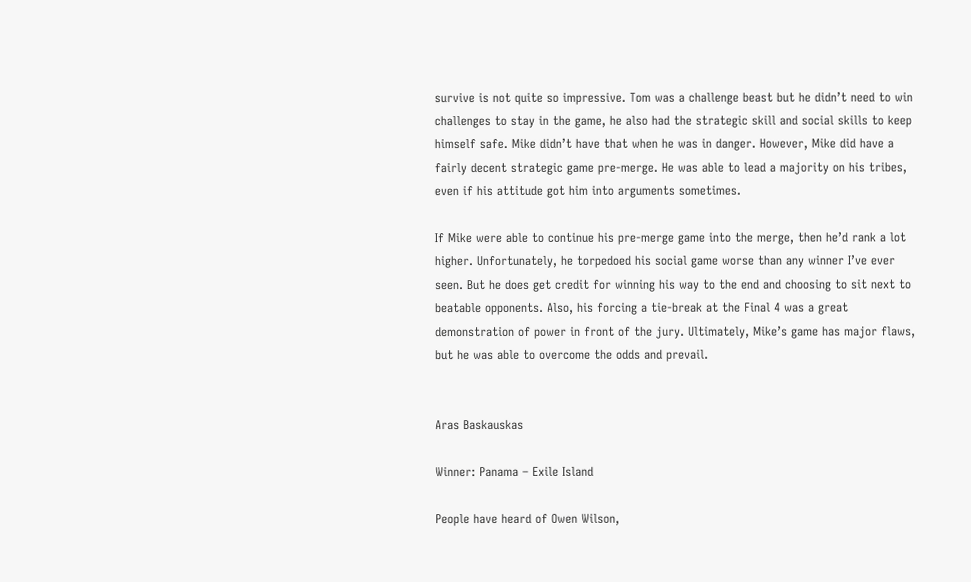survive is not quite so impressive. Tom was a challenge beast but he didn’t need to win challenges to stay in the game, he also had the strategic skill and social skills to keep himself safe. Mike didn’t have that when he was in danger. However, Mike did have a fairly decent strategic game pre-merge. He was able to lead a majority on his tribes, even if his attitude got him into arguments sometimes.

If Mike were able to continue his pre-merge game into the merge, then he’d rank a lot higher. Unfortunately, he torpedoed his social game worse than any winner I’ve ever seen. But he does get credit for winning his way to the end and choosing to sit next to beatable opponents. Also, his forcing a tie-break at the Final 4 was a great demonstration of power in front of the jury. Ultimately, Mike’s game has major flaws, but he was able to overcome the odds and prevail.


Aras Baskauskas

Winner: Panama – Exile Island

People have heard of Owen Wilson,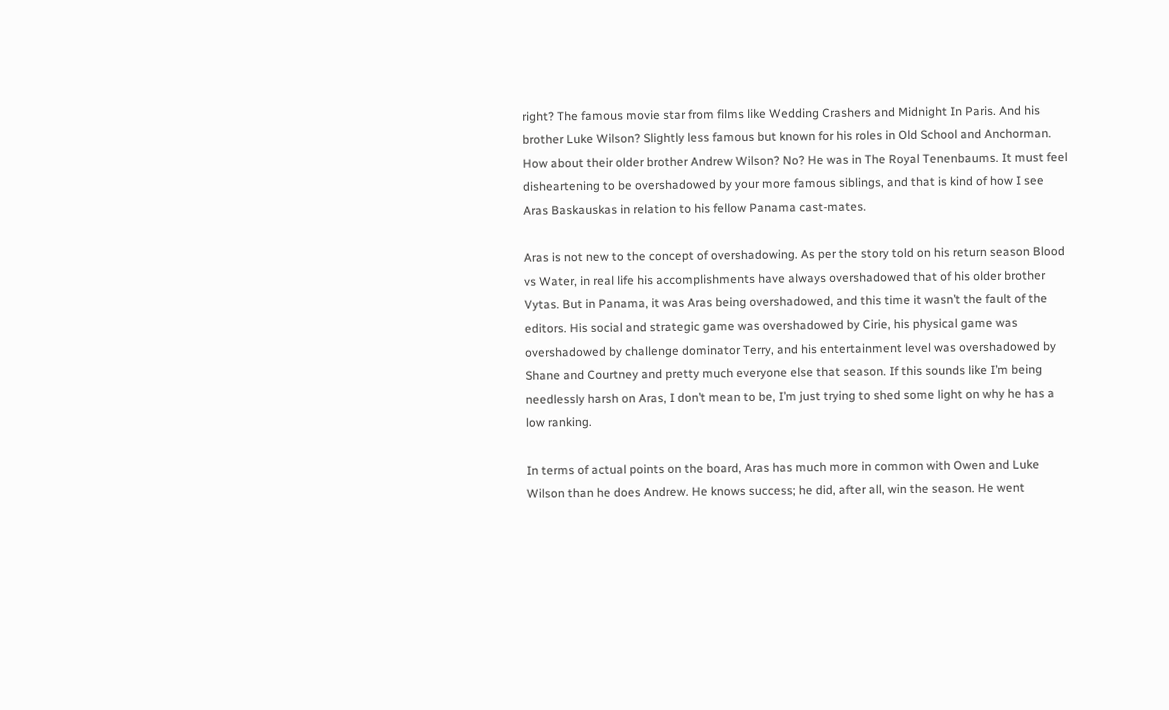right? The famous movie star from films like Wedding Crashers and Midnight In Paris. And his brother Luke Wilson? Slightly less famous but known for his roles in Old School and Anchorman. How about their older brother Andrew Wilson? No? He was in The Royal Tenenbaums. It must feel disheartening to be overshadowed by your more famous siblings, and that is kind of how I see Aras Baskauskas in relation to his fellow Panama cast-mates.

Aras is not new to the concept of overshadowing. As per the story told on his return season Blood vs Water, in real life his accomplishments have always overshadowed that of his older brother Vytas. But in Panama, it was Aras being overshadowed, and this time it wasn’t the fault of the editors. His social and strategic game was overshadowed by Cirie, his physical game was overshadowed by challenge dominator Terry, and his entertainment level was overshadowed by Shane and Courtney and pretty much everyone else that season. If this sounds like I’m being needlessly harsh on Aras, I don’t mean to be, I’m just trying to shed some light on why he has a low ranking.

In terms of actual points on the board, Aras has much more in common with Owen and Luke Wilson than he does Andrew. He knows success; he did, after all, win the season. He went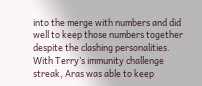into the merge with numbers and did well to keep those numbers together despite the clashing personalities. With Terry’s immunity challenge streak, Aras was able to keep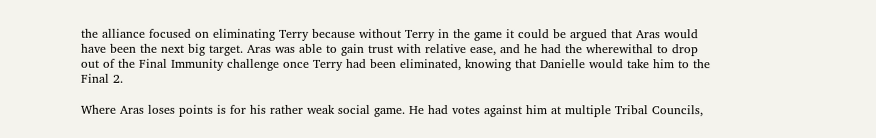the alliance focused on eliminating Terry because without Terry in the game it could be argued that Aras would have been the next big target. Aras was able to gain trust with relative ease, and he had the wherewithal to drop out of the Final Immunity challenge once Terry had been eliminated, knowing that Danielle would take him to the Final 2.

Where Aras loses points is for his rather weak social game. He had votes against him at multiple Tribal Councils,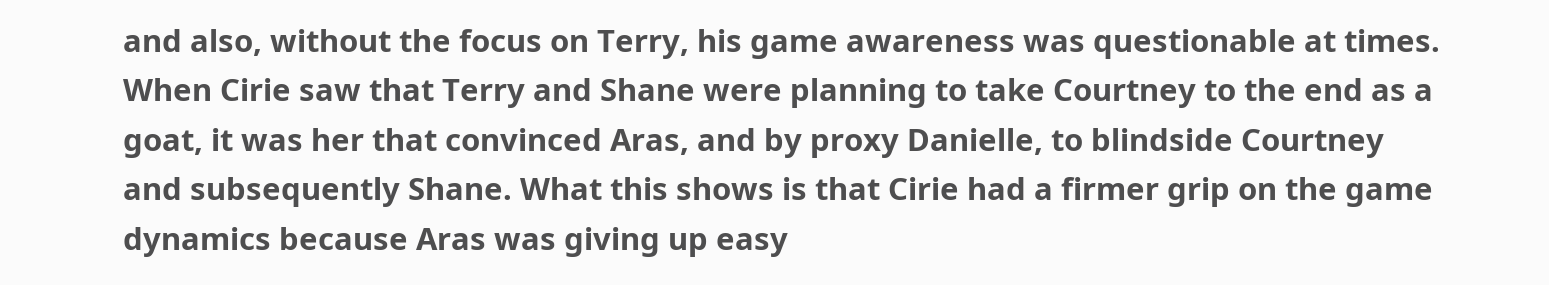and also, without the focus on Terry, his game awareness was questionable at times. When Cirie saw that Terry and Shane were planning to take Courtney to the end as a goat, it was her that convinced Aras, and by proxy Danielle, to blindside Courtney and subsequently Shane. What this shows is that Cirie had a firmer grip on the game dynamics because Aras was giving up easy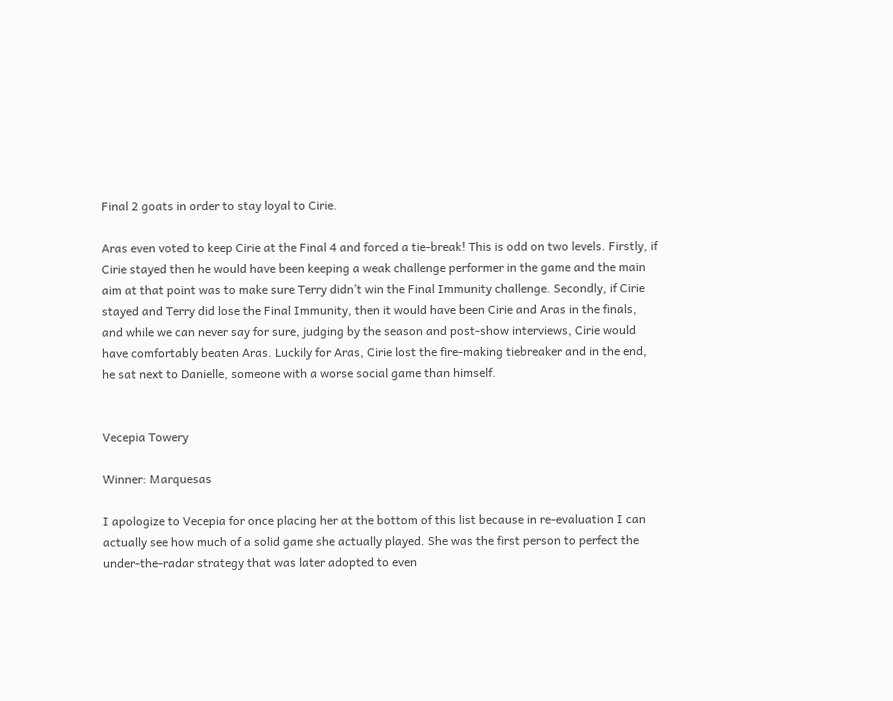Final 2 goats in order to stay loyal to Cirie.

Aras even voted to keep Cirie at the Final 4 and forced a tie-break! This is odd on two levels. Firstly, if Cirie stayed then he would have been keeping a weak challenge performer in the game and the main aim at that point was to make sure Terry didn’t win the Final Immunity challenge. Secondly, if Cirie stayed and Terry did lose the Final Immunity, then it would have been Cirie and Aras in the finals, and while we can never say for sure, judging by the season and post-show interviews, Cirie would have comfortably beaten Aras. Luckily for Aras, Cirie lost the fire-making tiebreaker and in the end, he sat next to Danielle, someone with a worse social game than himself.


Vecepia Towery

Winner: Marquesas

I apologize to Vecepia for once placing her at the bottom of this list because in re-evaluation I can actually see how much of a solid game she actually played. She was the first person to perfect the under-the-radar strategy that was later adopted to even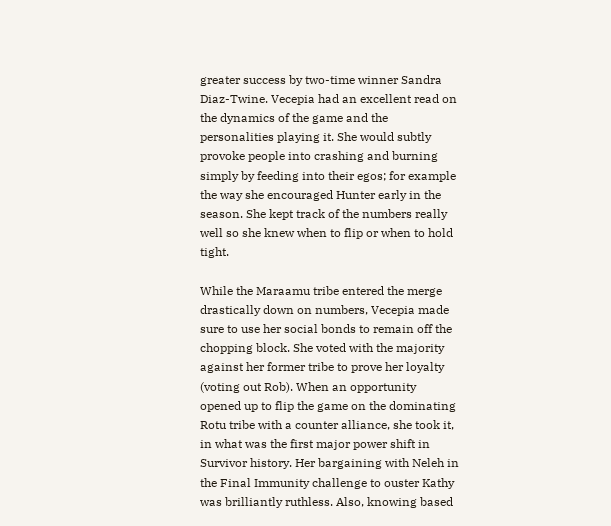greater success by two-time winner Sandra Diaz-Twine. Vecepia had an excellent read on the dynamics of the game and the personalities playing it. She would subtly provoke people into crashing and burning simply by feeding into their egos; for example the way she encouraged Hunter early in the season. She kept track of the numbers really well so she knew when to flip or when to hold tight.

While the Maraamu tribe entered the merge drastically down on numbers, Vecepia made sure to use her social bonds to remain off the chopping block. She voted with the majority against her former tribe to prove her loyalty (voting out Rob). When an opportunity opened up to flip the game on the dominating Rotu tribe with a counter alliance, she took it, in what was the first major power shift in Survivor history. Her bargaining with Neleh in the Final Immunity challenge to ouster Kathy was brilliantly ruthless. Also, knowing based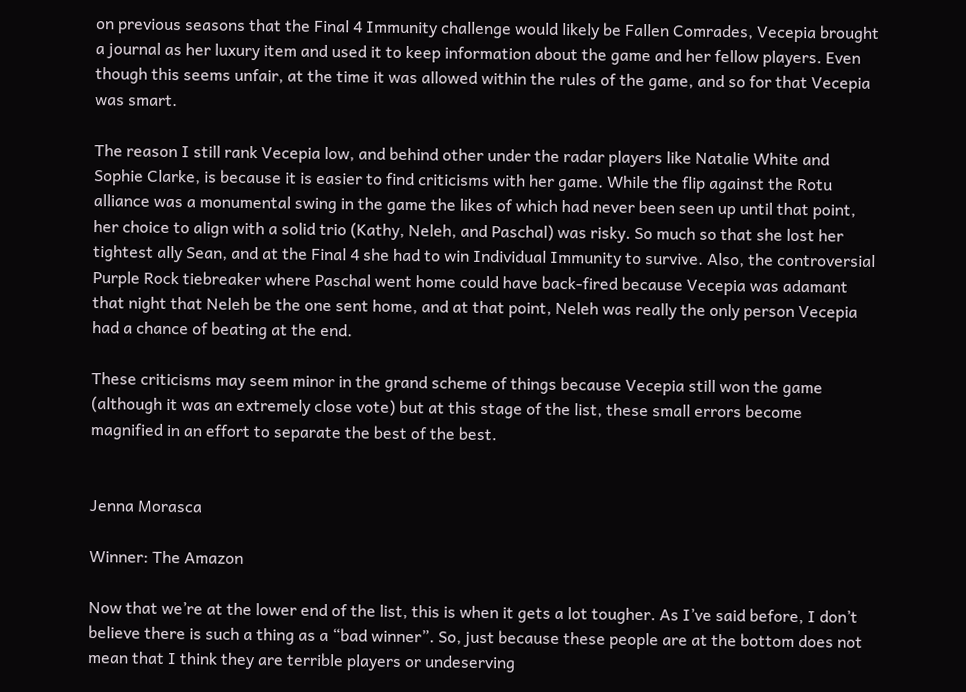on previous seasons that the Final 4 Immunity challenge would likely be Fallen Comrades, Vecepia brought a journal as her luxury item and used it to keep information about the game and her fellow players. Even though this seems unfair, at the time it was allowed within the rules of the game, and so for that Vecepia was smart.

The reason I still rank Vecepia low, and behind other under the radar players like Natalie White and Sophie Clarke, is because it is easier to find criticisms with her game. While the flip against the Rotu alliance was a monumental swing in the game the likes of which had never been seen up until that point, her choice to align with a solid trio (Kathy, Neleh, and Paschal) was risky. So much so that she lost her tightest ally Sean, and at the Final 4 she had to win Individual Immunity to survive. Also, the controversial Purple Rock tiebreaker where Paschal went home could have back-fired because Vecepia was adamant that night that Neleh be the one sent home, and at that point, Neleh was really the only person Vecepia had a chance of beating at the end.

These criticisms may seem minor in the grand scheme of things because Vecepia still won the game (although it was an extremely close vote) but at this stage of the list, these small errors become magnified in an effort to separate the best of the best.


Jenna Morasca

Winner: The Amazon

Now that we’re at the lower end of the list, this is when it gets a lot tougher. As I’ve said before, I don’t believe there is such a thing as a “bad winner”. So, just because these people are at the bottom does not mean that I think they are terrible players or undeserving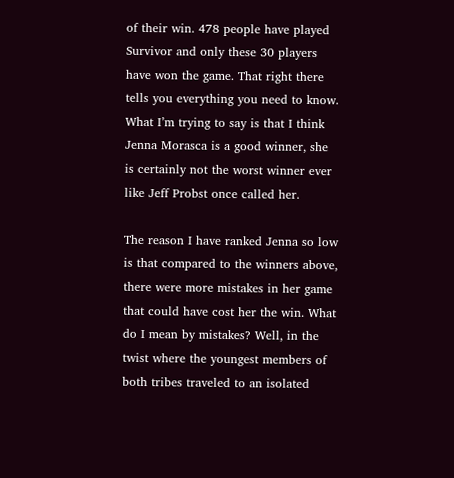of their win. 478 people have played Survivor and only these 30 players have won the game. That right there tells you everything you need to know. What I’m trying to say is that I think Jenna Morasca is a good winner, she is certainly not the worst winner ever like Jeff Probst once called her.

The reason I have ranked Jenna so low is that compared to the winners above, there were more mistakes in her game that could have cost her the win. What do I mean by mistakes? Well, in the twist where the youngest members of both tribes traveled to an isolated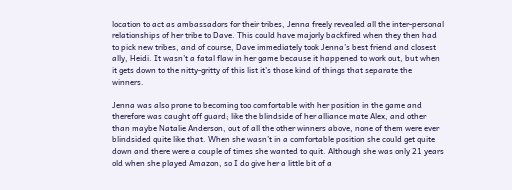location to act as ambassadors for their tribes, Jenna freely revealed all the inter-personal relationships of her tribe to Dave. This could have majorly backfired when they then had to pick new tribes, and of course, Dave immediately took Jenna’s best friend and closest ally, Heidi. It wasn’t a fatal flaw in her game because it happened to work out, but when it gets down to the nitty-gritty of this list it’s those kind of things that separate the winners.

Jenna was also prone to becoming too comfortable with her position in the game and therefore was caught off guard; like the blindside of her alliance mate Alex, and other than maybe Natalie Anderson, out of all the other winners above, none of them were ever blindsided quite like that. When she wasn’t in a comfortable position she could get quite down and there were a couple of times she wanted to quit. Although she was only 21 years old when she played Amazon, so I do give her a little bit of a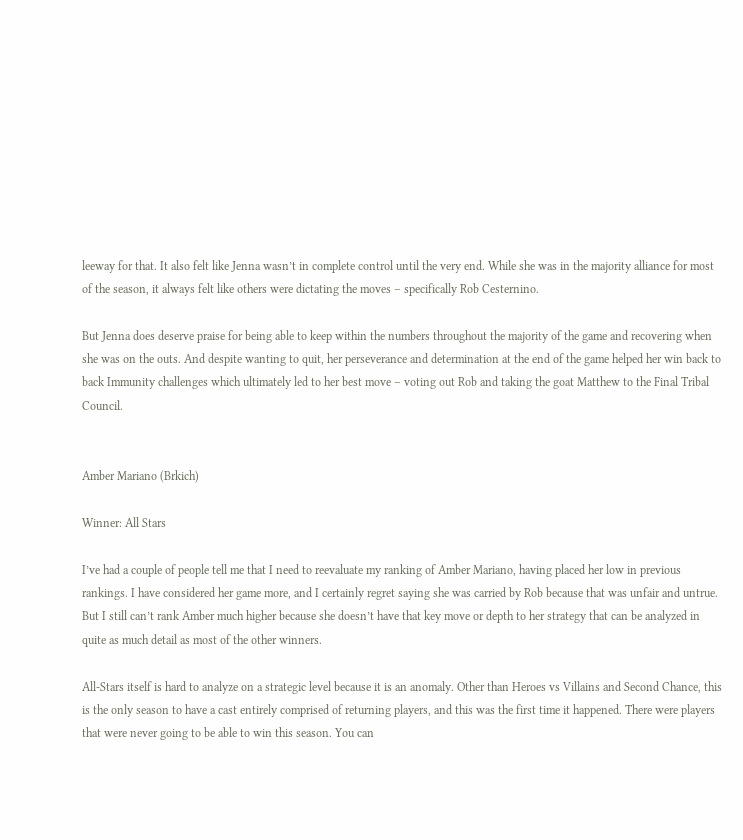leeway for that. It also felt like Jenna wasn’t in complete control until the very end. While she was in the majority alliance for most of the season, it always felt like others were dictating the moves – specifically Rob Cesternino.

But Jenna does deserve praise for being able to keep within the numbers throughout the majority of the game and recovering when she was on the outs. And despite wanting to quit, her perseverance and determination at the end of the game helped her win back to back Immunity challenges which ultimately led to her best move – voting out Rob and taking the goat Matthew to the Final Tribal Council.


Amber Mariano (Brkich)

Winner: All Stars

I’ve had a couple of people tell me that I need to reevaluate my ranking of Amber Mariano, having placed her low in previous rankings. I have considered her game more, and I certainly regret saying she was carried by Rob because that was unfair and untrue. But I still can’t rank Amber much higher because she doesn’t have that key move or depth to her strategy that can be analyzed in quite as much detail as most of the other winners.

All-Stars itself is hard to analyze on a strategic level because it is an anomaly. Other than Heroes vs Villains and Second Chance, this is the only season to have a cast entirely comprised of returning players, and this was the first time it happened. There were players that were never going to be able to win this season. You can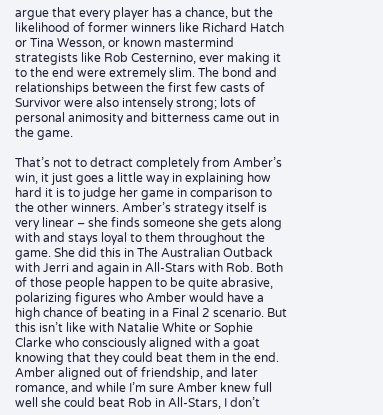argue that every player has a chance, but the likelihood of former winners like Richard Hatch or Tina Wesson, or known mastermind strategists like Rob Cesternino, ever making it to the end were extremely slim. The bond and relationships between the first few casts of Survivor were also intensely strong; lots of personal animosity and bitterness came out in the game.

That’s not to detract completely from Amber’s win, it just goes a little way in explaining how hard it is to judge her game in comparison to the other winners. Amber’s strategy itself is very linear – she finds someone she gets along with and stays loyal to them throughout the game. She did this in The Australian Outback with Jerri and again in All-Stars with Rob. Both of those people happen to be quite abrasive, polarizing figures who Amber would have a high chance of beating in a Final 2 scenario. But this isn’t like with Natalie White or Sophie Clarke who consciously aligned with a goat knowing that they could beat them in the end. Amber aligned out of friendship, and later romance, and while I’m sure Amber knew full well she could beat Rob in All-Stars, I don’t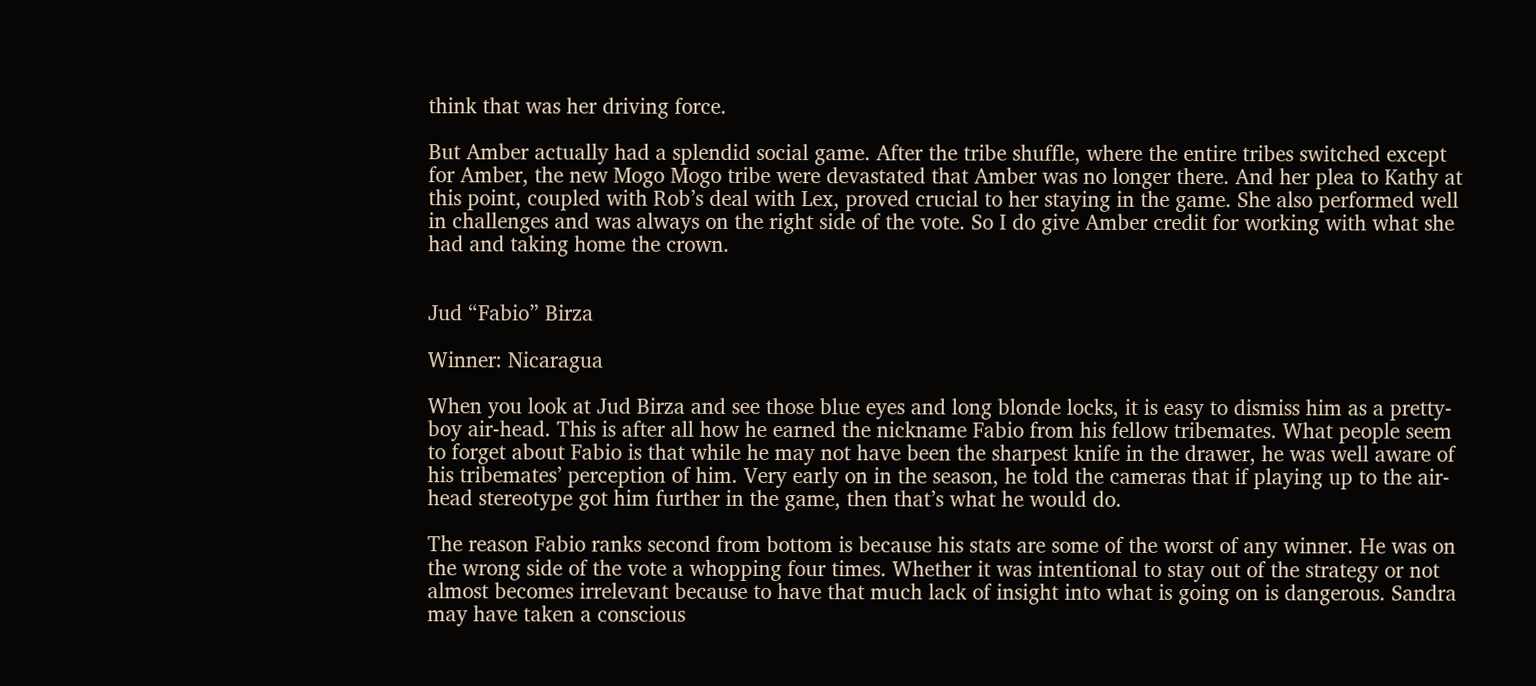think that was her driving force.

But Amber actually had a splendid social game. After the tribe shuffle, where the entire tribes switched except for Amber, the new Mogo Mogo tribe were devastated that Amber was no longer there. And her plea to Kathy at this point, coupled with Rob’s deal with Lex, proved crucial to her staying in the game. She also performed well in challenges and was always on the right side of the vote. So I do give Amber credit for working with what she had and taking home the crown.


Jud “Fabio” Birza

Winner: Nicaragua

When you look at Jud Birza and see those blue eyes and long blonde locks, it is easy to dismiss him as a pretty-boy air-head. This is after all how he earned the nickname Fabio from his fellow tribemates. What people seem to forget about Fabio is that while he may not have been the sharpest knife in the drawer, he was well aware of his tribemates’ perception of him. Very early on in the season, he told the cameras that if playing up to the air-head stereotype got him further in the game, then that’s what he would do.

The reason Fabio ranks second from bottom is because his stats are some of the worst of any winner. He was on the wrong side of the vote a whopping four times. Whether it was intentional to stay out of the strategy or not almost becomes irrelevant because to have that much lack of insight into what is going on is dangerous. Sandra may have taken a conscious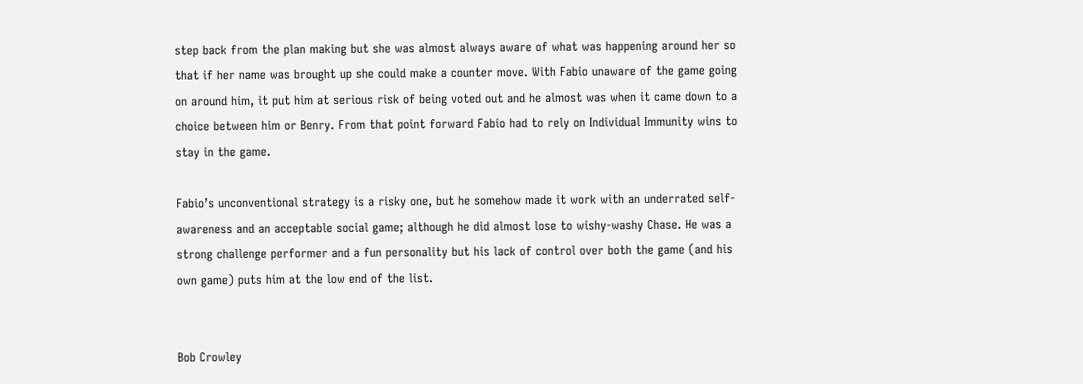step back from the plan making but she was almost always aware of what was happening around her so that if her name was brought up she could make a counter move. With Fabio unaware of the game going on around him, it put him at serious risk of being voted out and he almost was when it came down to a choice between him or Benry. From that point forward Fabio had to rely on Individual Immunity wins to stay in the game.

Fabio’s unconventional strategy is a risky one, but he somehow made it work with an underrated self-awareness and an acceptable social game; although he did almost lose to wishy-washy Chase. He was a strong challenge performer and a fun personality but his lack of control over both the game (and his own game) puts him at the low end of the list.


Bob Crowley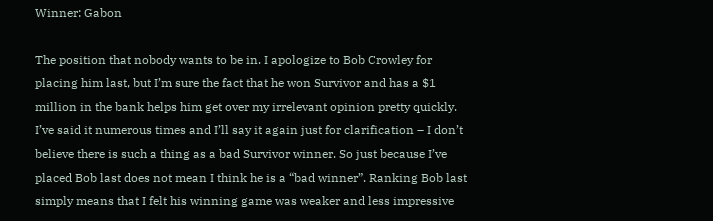Winner: Gabon

The position that nobody wants to be in. I apologize to Bob Crowley for placing him last, but I’m sure the fact that he won Survivor and has a $1 million in the bank helps him get over my irrelevant opinion pretty quickly. I’ve said it numerous times and I’ll say it again just for clarification – I don’t believe there is such a thing as a bad Survivor winner. So just because I’ve placed Bob last does not mean I think he is a “bad winner”. Ranking Bob last simply means that I felt his winning game was weaker and less impressive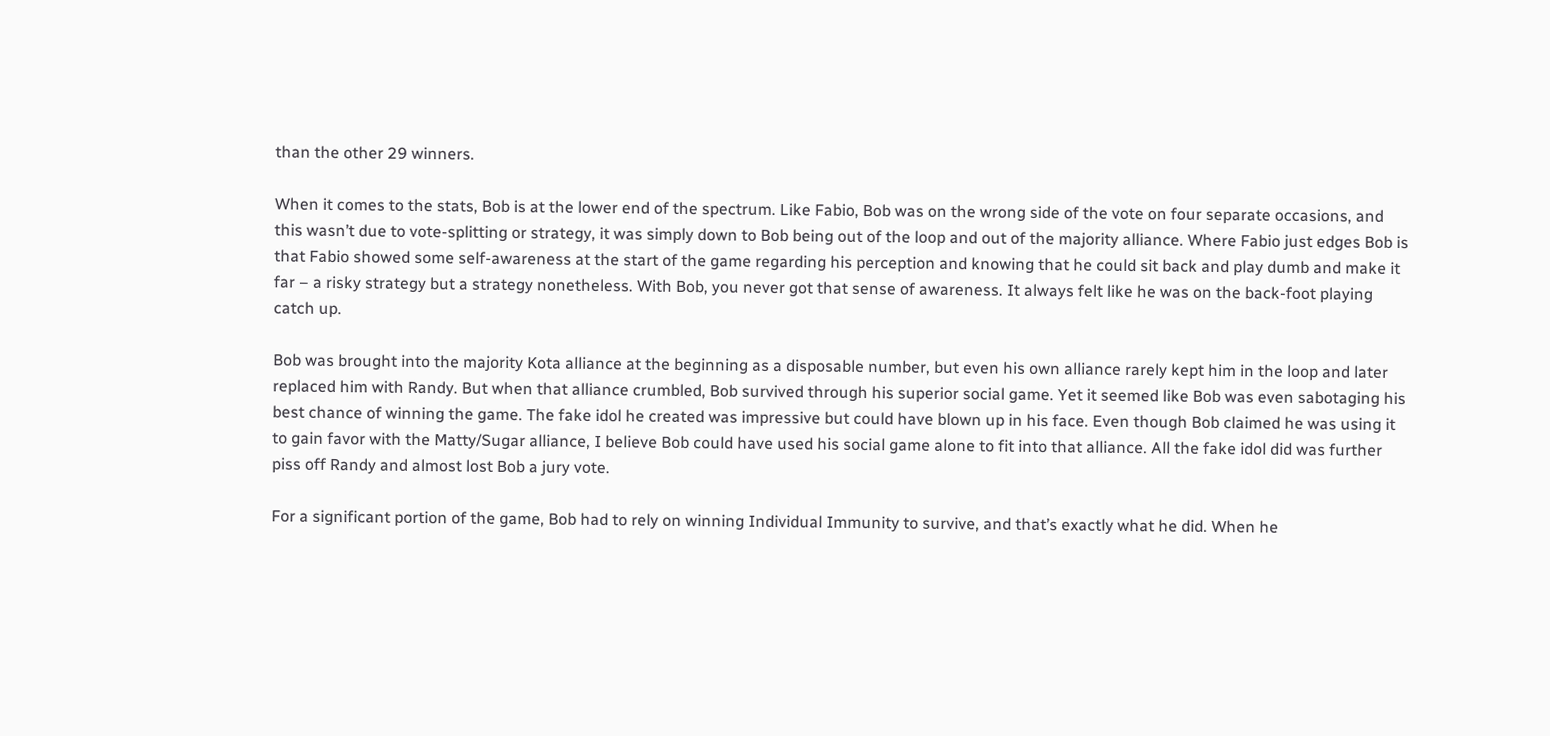than the other 29 winners.

When it comes to the stats, Bob is at the lower end of the spectrum. Like Fabio, Bob was on the wrong side of the vote on four separate occasions, and this wasn’t due to vote-splitting or strategy, it was simply down to Bob being out of the loop and out of the majority alliance. Where Fabio just edges Bob is that Fabio showed some self-awareness at the start of the game regarding his perception and knowing that he could sit back and play dumb and make it far – a risky strategy but a strategy nonetheless. With Bob, you never got that sense of awareness. It always felt like he was on the back-foot playing catch up.

Bob was brought into the majority Kota alliance at the beginning as a disposable number, but even his own alliance rarely kept him in the loop and later replaced him with Randy. But when that alliance crumbled, Bob survived through his superior social game. Yet it seemed like Bob was even sabotaging his best chance of winning the game. The fake idol he created was impressive but could have blown up in his face. Even though Bob claimed he was using it to gain favor with the Matty/Sugar alliance, I believe Bob could have used his social game alone to fit into that alliance. All the fake idol did was further piss off Randy and almost lost Bob a jury vote.

For a significant portion of the game, Bob had to rely on winning Individual Immunity to survive, and that’s exactly what he did. When he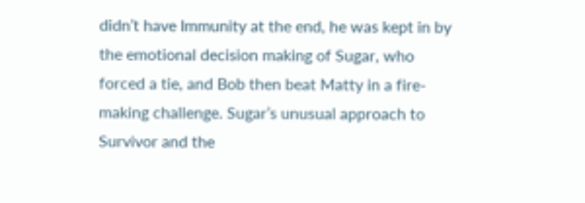didn’t have Immunity at the end, he was kept in by the emotional decision making of Sugar, who forced a tie, and Bob then beat Matty in a fire-making challenge. Sugar’s unusual approach to Survivor and the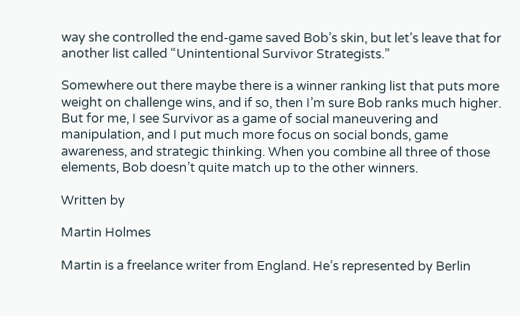way she controlled the end-game saved Bob’s skin, but let’s leave that for another list called “Unintentional Survivor Strategists.”

Somewhere out there maybe there is a winner ranking list that puts more weight on challenge wins, and if so, then I’m sure Bob ranks much higher. But for me, I see Survivor as a game of social maneuvering and manipulation, and I put much more focus on social bonds, game awareness, and strategic thinking. When you combine all three of those elements, Bob doesn’t quite match up to the other winners.

Written by

Martin Holmes

Martin is a freelance writer from England. He’s represented by Berlin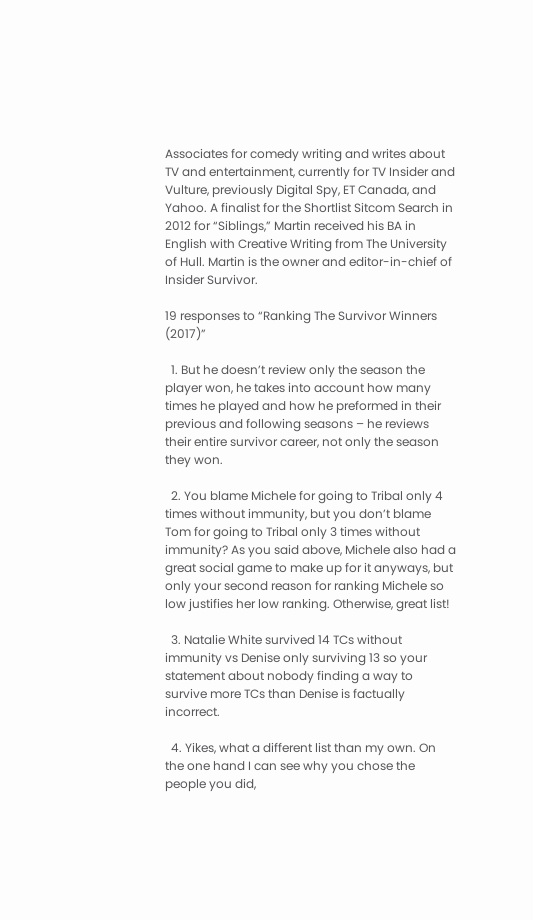Associates for comedy writing and writes about TV and entertainment, currently for TV Insider and Vulture, previously Digital Spy, ET Canada, and Yahoo. A finalist for the Shortlist Sitcom Search in 2012 for “Siblings,” Martin received his BA in English with Creative Writing from The University of Hull. Martin is the owner and editor-in-chief of Insider Survivor.

19 responses to “Ranking The Survivor Winners (2017)”

  1. But he doesn’t review only the season the player won, he takes into account how many times he played and how he preformed in their previous and following seasons – he reviews their entire survivor career, not only the season they won.

  2. You blame Michele for going to Tribal only 4 times without immunity, but you don’t blame Tom for going to Tribal only 3 times without immunity? As you said above, Michele also had a great social game to make up for it anyways, but only your second reason for ranking Michele so low justifies her low ranking. Otherwise, great list!

  3. Natalie White survived 14 TCs without immunity vs Denise only surviving 13 so your statement about nobody finding a way to survive more TCs than Denise is factually incorrect.

  4. Yikes, what a different list than my own. On the one hand I can see why you chose the people you did,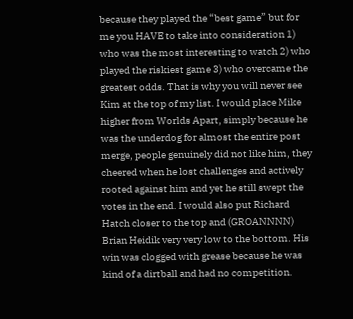because they played the “best game” but for me you HAVE to take into consideration 1) who was the most interesting to watch 2) who played the riskiest game 3) who overcame the greatest odds. That is why you will never see Kim at the top of my list. I would place Mike higher from Worlds Apart, simply because he was the underdog for almost the entire post merge, people genuinely did not like him, they cheered when he lost challenges and actively rooted against him and yet he still swept the votes in the end. I would also put Richard Hatch closer to the top and (GROANNNN) Brian Heidik very very low to the bottom. His win was clogged with grease because he was kind of a dirtball and had no competition.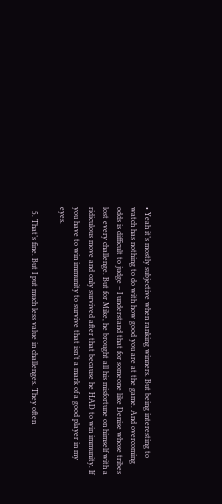• Yeah it’s mostly subjective when ranking winners. But being interesting to watch has nothing to do with how good you are at the game. And overcoming odds is difficult to judge – I understand that for someone like Denise whose tribes lost every challenge. But for Mike, he brought all his misfortune on himself with a ridiculous move and only survived after that because he HAD to win immunity. If you have to win immunity to survive that isn’t a mark of a good player in my eyes.

  5. That’s fine. But I put much less value in challenges. They often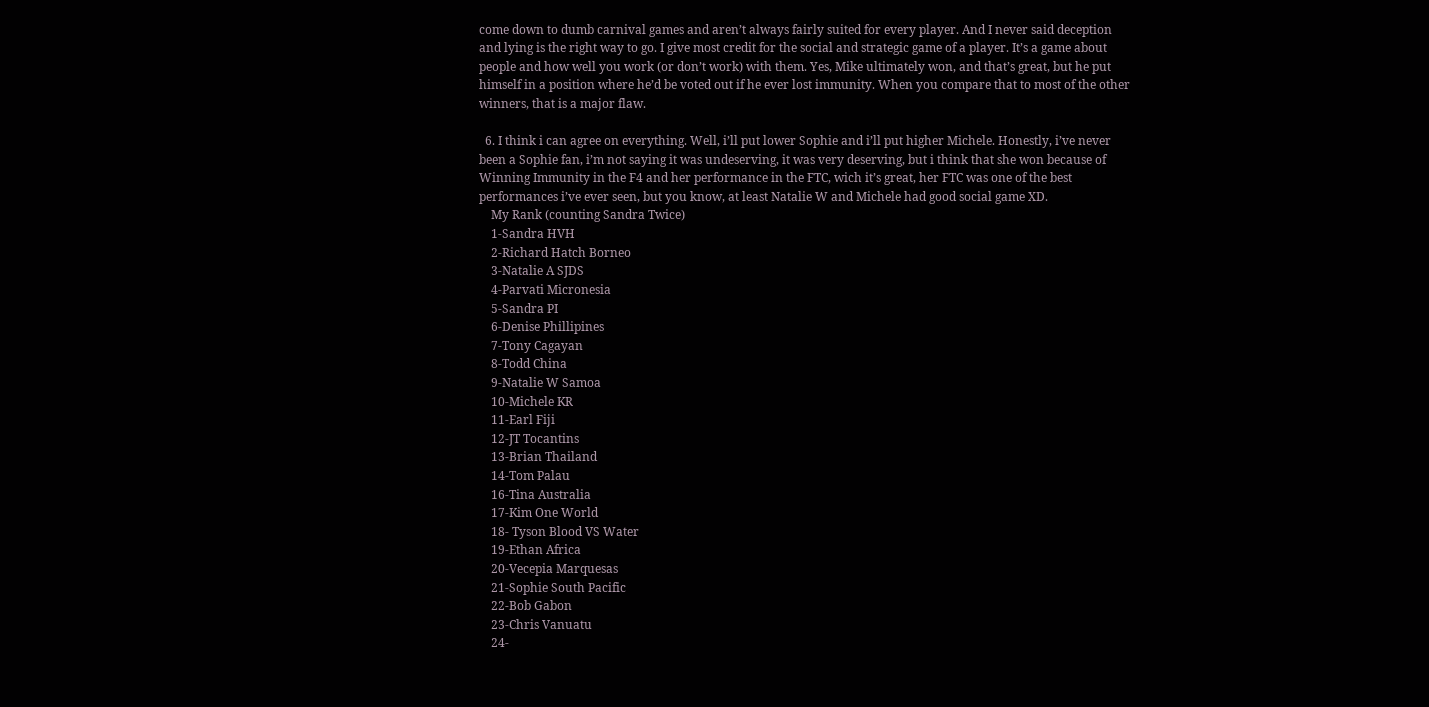come down to dumb carnival games and aren’t always fairly suited for every player. And I never said deception and lying is the right way to go. I give most credit for the social and strategic game of a player. It’s a game about people and how well you work (or don’t work) with them. Yes, Mike ultimately won, and that’s great, but he put himself in a position where he’d be voted out if he ever lost immunity. When you compare that to most of the other winners, that is a major flaw.

  6. I think i can agree on everything. Well, i’ll put lower Sophie and i’ll put higher Michele. Honestly, i’ve never been a Sophie fan, i’m not saying it was undeserving, it was very deserving, but i think that she won because of Winning Immunity in the F4 and her performance in the FTC, wich it’s great, her FTC was one of the best performances i’ve ever seen, but you know, at least Natalie W and Michele had good social game XD.
    My Rank (counting Sandra Twice)
    1-Sandra HVH
    2-Richard Hatch Borneo
    3-Natalie A SJDS
    4-Parvati Micronesia
    5-Sandra PI
    6-Denise Phillipines
    7-Tony Cagayan
    8-Todd China
    9-Natalie W Samoa
    10-Michele KR
    11-Earl Fiji
    12-JT Tocantins
    13-Brian Thailand
    14-Tom Palau
    16-Tina Australia
    17-Kim One World
    18- Tyson Blood VS Water
    19-Ethan Africa
    20-Vecepia Marquesas
    21-Sophie South Pacific
    22-Bob Gabon
    23-Chris Vanuatu
    24-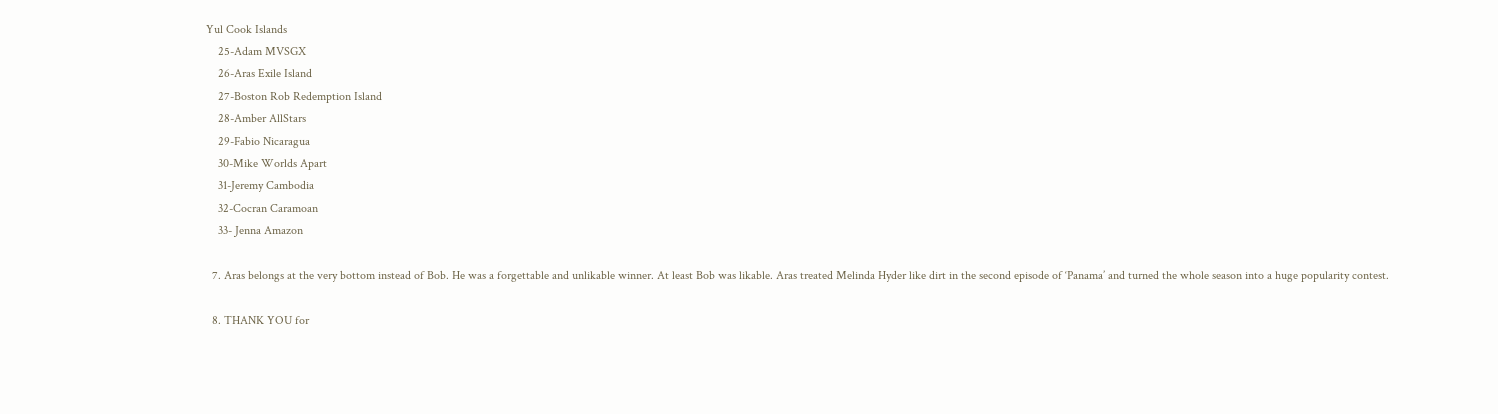Yul Cook Islands
    25-Adam MVSGX
    26-Aras Exile Island
    27-Boston Rob Redemption Island
    28-Amber AllStars
    29-Fabio Nicaragua
    30-Mike Worlds Apart
    31-Jeremy Cambodia
    32-Cocran Caramoan
    33- Jenna Amazon

  7. Aras belongs at the very bottom instead of Bob. He was a forgettable and unlikable winner. At least Bob was likable. Aras treated Melinda Hyder like dirt in the second episode of ‘Panama’ and turned the whole season into a huge popularity contest.

  8. THANK YOU for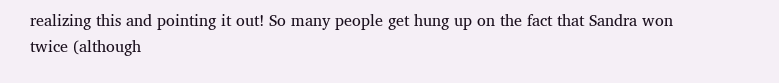realizing this and pointing it out! So many people get hung up on the fact that Sandra won twice (although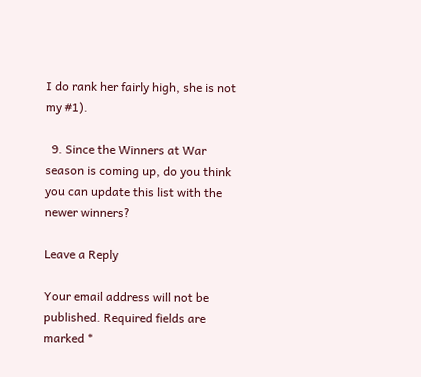I do rank her fairly high, she is not my #1).

  9. Since the Winners at War season is coming up, do you think you can update this list with the newer winners?

Leave a Reply

Your email address will not be published. Required fields are marked *